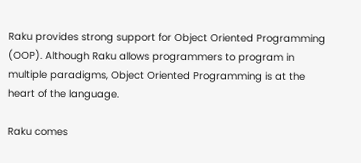Raku provides strong support for Object Oriented Programming (OOP). Although Raku allows programmers to program in multiple paradigms, Object Oriented Programming is at the heart of the language.

Raku comes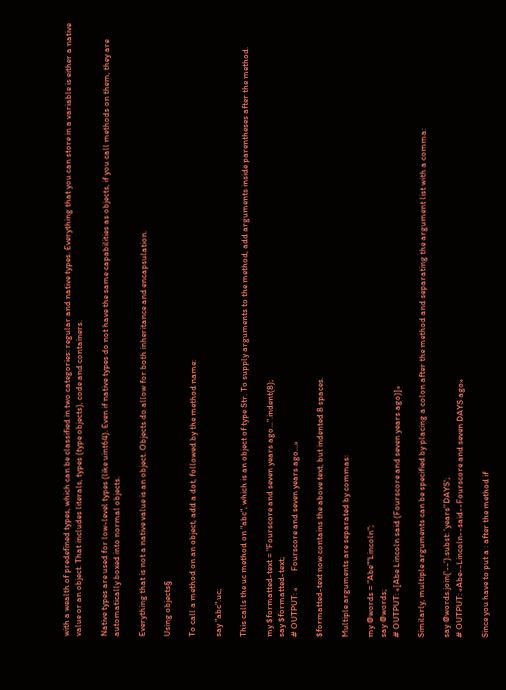with a wealth of predefined types, which can be classified in two categories: regular and native types. Everything that you can store in a variable is either a native value or an object. That includes literals, types (type objects), code and containers.

Native types are used for low-level types (like uint64). Even if native types do not have the same capabilities as objects, if you call methods on them, they are automatically boxed into normal objects.

Everything that is not a native value is an object. Objects do allow for both inheritance and encapsulation.

Using objects§

To call a method on an object, add a dot, followed by the method name:

say "abc".uc;

This calls the uc method on "abc", which is an object of type Str. To supply arguments to the method, add arguments inside parentheses after the method.

my $formatted-text = "Fourscore and seven years ago...".indent(8);
say $formatted-text;
# OUTPUT: «        Fourscore and seven years ago...»

$formatted-text now contains the above text, but indented 8 spaces.

Multiple arguments are separated by commas:

my @words = "Abe""Lincoln";
say @words;
# OUTPUT: «[Abe Lincoln said (Fourscore and seven years ago)]»

Similarly, multiple arguments can be specified by placing a colon after the method and separating the argument list with a comma:

say @words.join('--').subst: 'years''DAYS';
# OUTPUT: «Abe--Lincoln--said--Fourscore and seven DAYS ago»

Since you have to put a : after the method if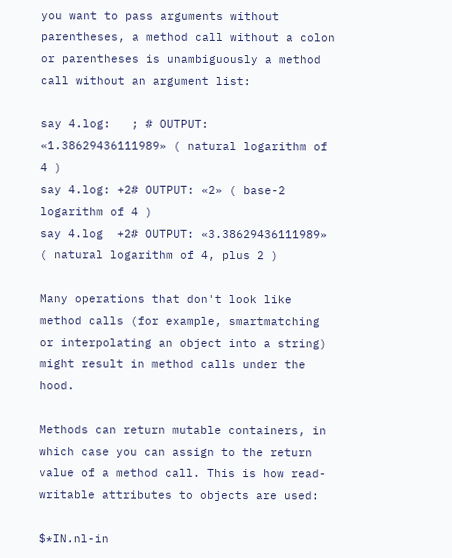you want to pass arguments without parentheses, a method call without a colon or parentheses is unambiguously a method call without an argument list:

say 4.log:   ; # OUTPUT: «1.38629436111989» ( natural logarithm of 4 )
say 4.log: +2# OUTPUT: «2» ( base-2 logarithm of 4 )
say 4.log  +2# OUTPUT: «3.38629436111989» ( natural logarithm of 4, plus 2 )

Many operations that don't look like method calls (for example, smartmatching or interpolating an object into a string) might result in method calls under the hood.

Methods can return mutable containers, in which case you can assign to the return value of a method call. This is how read-writable attributes to objects are used:

$*IN.nl-in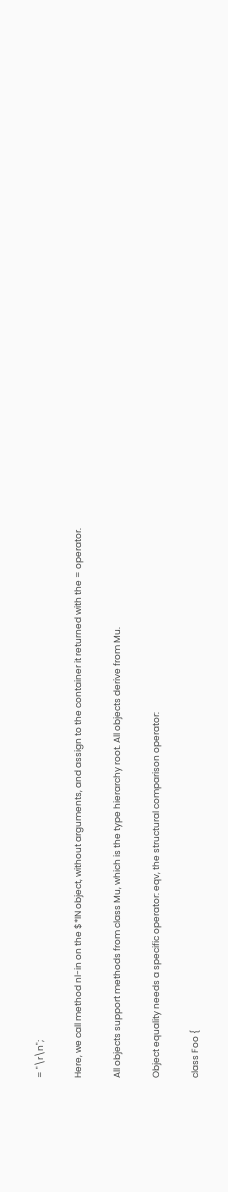= "\r\n";

Here, we call method nl-in on the $*IN object, without arguments, and assign to the container it returned with the = operator.

All objects support methods from class Mu, which is the type hierarchy root. All objects derive from Mu.

Object equality needs a specific operator: eqv, the structural comparison operator:

class Foo {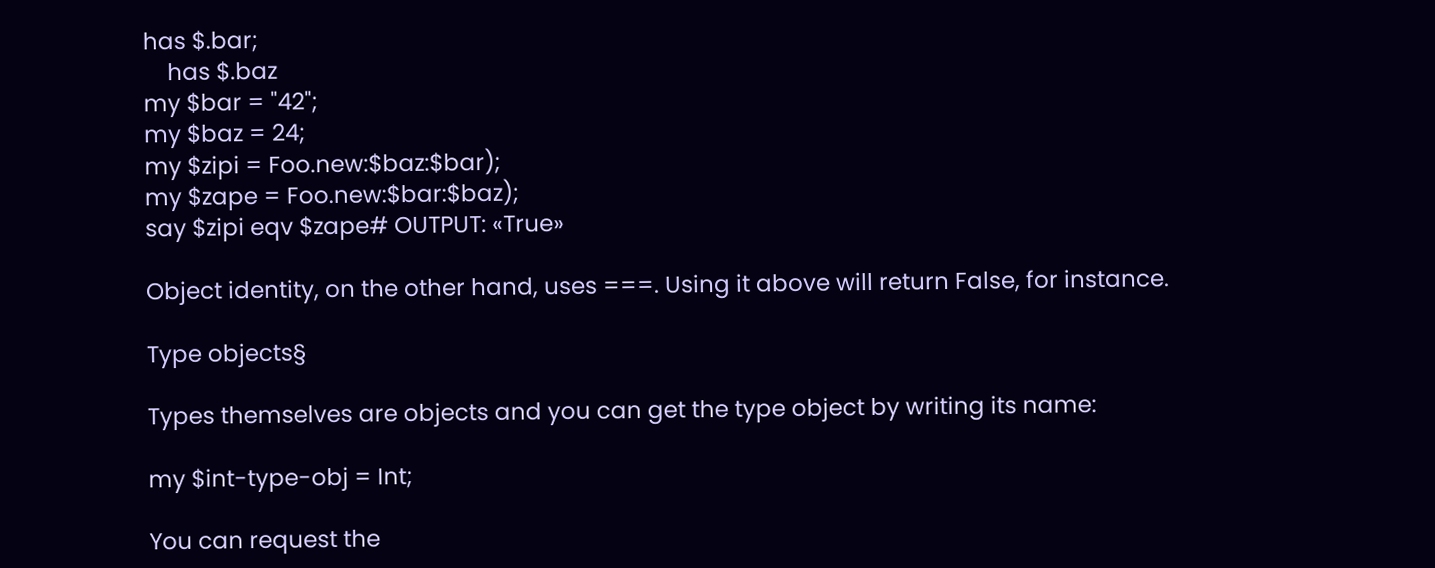has $.bar;
    has $.baz
my $bar = "42";
my $baz = 24;
my $zipi = Foo.new:$baz:$bar);
my $zape = Foo.new:$bar:$baz);
say $zipi eqv $zape# OUTPUT: «True»

Object identity, on the other hand, uses ===. Using it above will return False, for instance.

Type objects§

Types themselves are objects and you can get the type object by writing its name:

my $int-type-obj = Int;

You can request the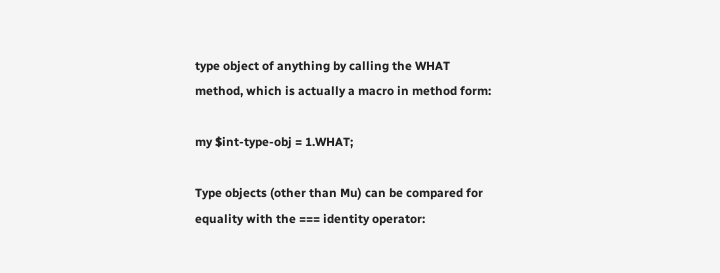type object of anything by calling the WHAT method, which is actually a macro in method form:

my $int-type-obj = 1.WHAT;

Type objects (other than Mu) can be compared for equality with the === identity operator: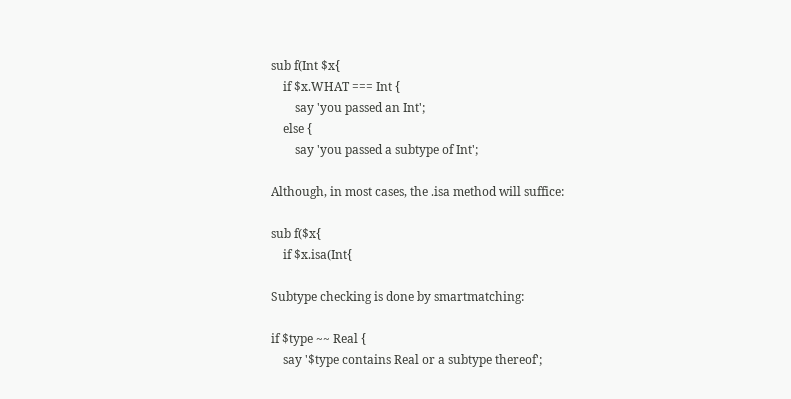sub f(Int $x{
    if $x.WHAT === Int {
        say 'you passed an Int';
    else {
        say 'you passed a subtype of Int';

Although, in most cases, the .isa method will suffice:

sub f($x{
    if $x.isa(Int{

Subtype checking is done by smartmatching:

if $type ~~ Real {
    say '$type contains Real or a subtype thereof';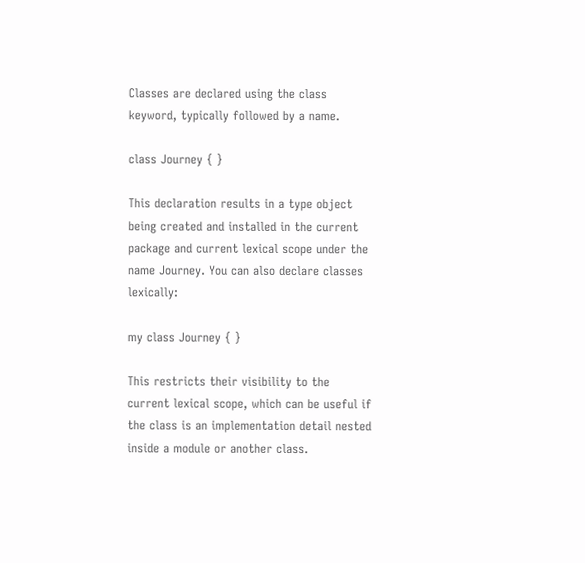Classes are declared using the class keyword, typically followed by a name.

class Journey { }

This declaration results in a type object being created and installed in the current package and current lexical scope under the name Journey. You can also declare classes lexically:

my class Journey { }

This restricts their visibility to the current lexical scope, which can be useful if the class is an implementation detail nested inside a module or another class.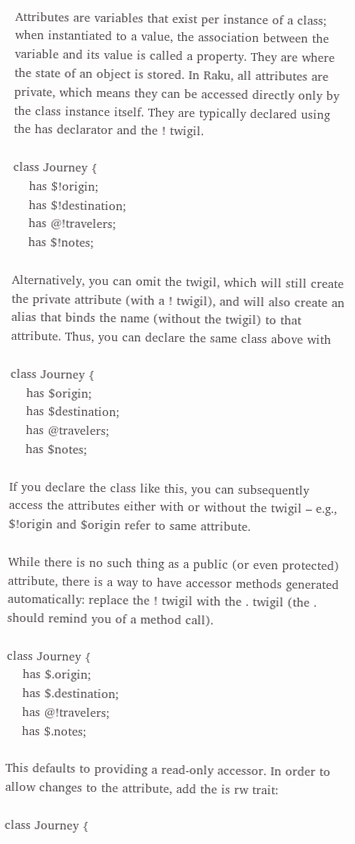Attributes are variables that exist per instance of a class; when instantiated to a value, the association between the variable and its value is called a property. They are where the state of an object is stored. In Raku, all attributes are private, which means they can be accessed directly only by the class instance itself. They are typically declared using the has declarator and the ! twigil.

class Journey {
    has $!origin;
    has $!destination;
    has @!travelers;
    has $!notes;

Alternatively, you can omit the twigil, which will still create the private attribute (with a ! twigil), and will also create an alias that binds the name (without the twigil) to that attribute. Thus, you can declare the same class above with

class Journey {
    has $origin;
    has $destination;
    has @travelers;
    has $notes;

If you declare the class like this, you can subsequently access the attributes either with or without the twigil – e.g., $!origin and $origin refer to same attribute.

While there is no such thing as a public (or even protected) attribute, there is a way to have accessor methods generated automatically: replace the ! twigil with the . twigil (the . should remind you of a method call).

class Journey {
    has $.origin;
    has $.destination;
    has @!travelers;
    has $.notes;

This defaults to providing a read-only accessor. In order to allow changes to the attribute, add the is rw trait:

class Journey {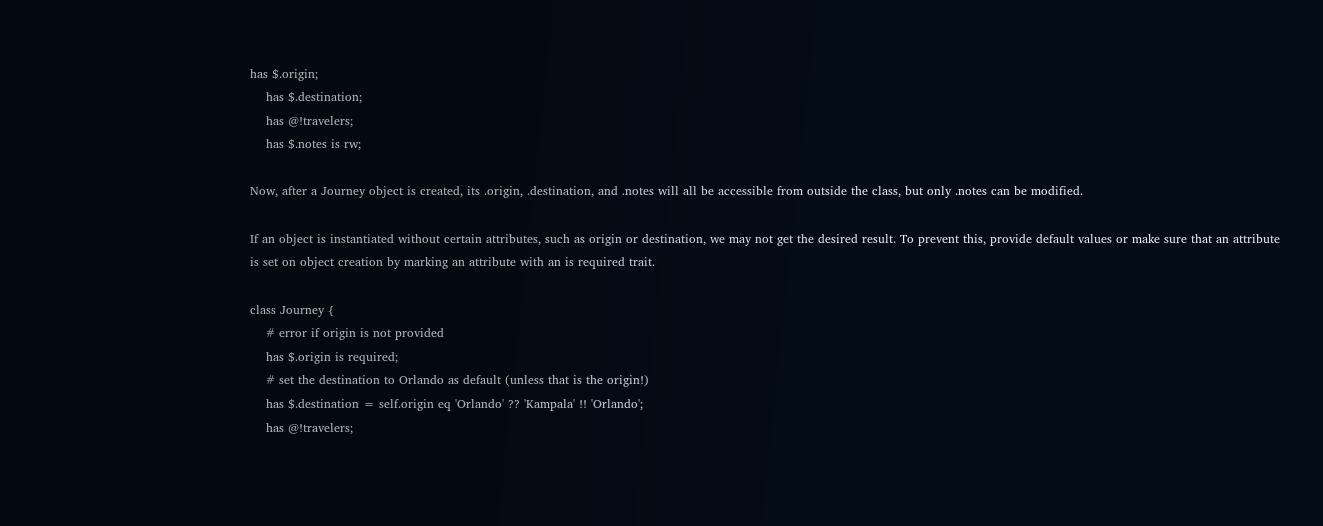has $.origin;
    has $.destination;
    has @!travelers;
    has $.notes is rw;

Now, after a Journey object is created, its .origin, .destination, and .notes will all be accessible from outside the class, but only .notes can be modified.

If an object is instantiated without certain attributes, such as origin or destination, we may not get the desired result. To prevent this, provide default values or make sure that an attribute is set on object creation by marking an attribute with an is required trait.

class Journey {
    # error if origin is not provided
    has $.origin is required;
    # set the destination to Orlando as default (unless that is the origin!)
    has $.destination = self.origin eq 'Orlando' ?? 'Kampala' !! 'Orlando';
    has @!travelers;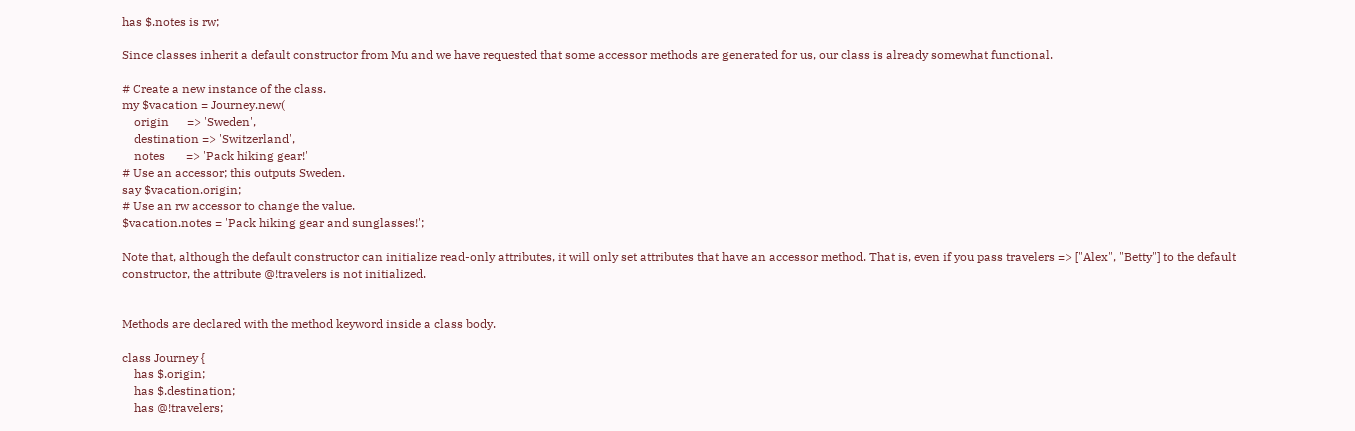has $.notes is rw;

Since classes inherit a default constructor from Mu and we have requested that some accessor methods are generated for us, our class is already somewhat functional.

# Create a new instance of the class.
my $vacation = Journey.new(
    origin      => 'Sweden',
    destination => 'Switzerland',
    notes       => 'Pack hiking gear!'
# Use an accessor; this outputs Sweden.
say $vacation.origin;
# Use an rw accessor to change the value.
$vacation.notes = 'Pack hiking gear and sunglasses!';

Note that, although the default constructor can initialize read-only attributes, it will only set attributes that have an accessor method. That is, even if you pass travelers => ["Alex", "Betty"] to the default constructor, the attribute @!travelers is not initialized.


Methods are declared with the method keyword inside a class body.

class Journey {
    has $.origin;
    has $.destination;
    has @!travelers;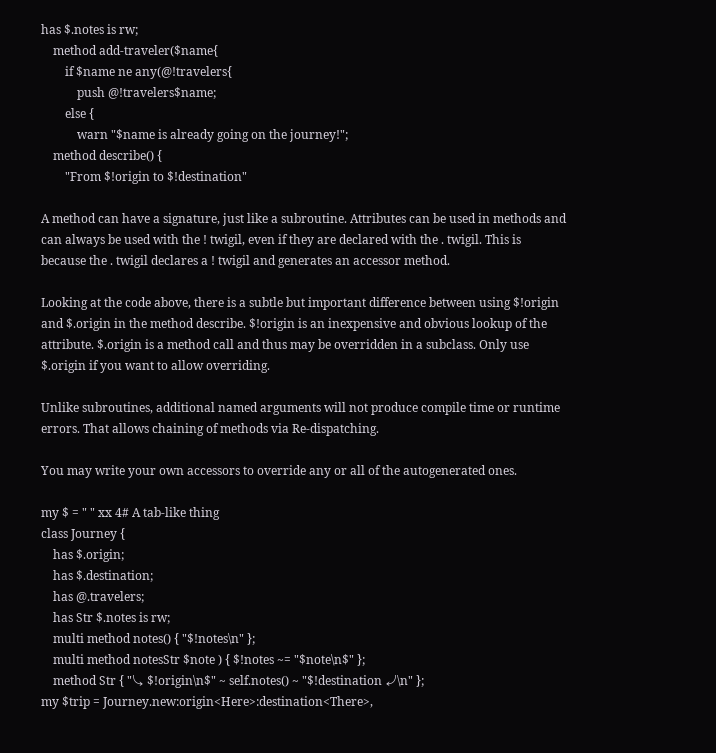has $.notes is rw;
    method add-traveler($name{
        if $name ne any(@!travelers{
            push @!travelers$name;
        else {
            warn "$name is already going on the journey!";
    method describe() {
        "From $!origin to $!destination"

A method can have a signature, just like a subroutine. Attributes can be used in methods and can always be used with the ! twigil, even if they are declared with the . twigil. This is because the . twigil declares a ! twigil and generates an accessor method.

Looking at the code above, there is a subtle but important difference between using $!origin and $.origin in the method describe. $!origin is an inexpensive and obvious lookup of the attribute. $.origin is a method call and thus may be overridden in a subclass. Only use $.origin if you want to allow overriding.

Unlike subroutines, additional named arguments will not produce compile time or runtime errors. That allows chaining of methods via Re-dispatching.

You may write your own accessors to override any or all of the autogenerated ones.

my $ = " " xx 4# A tab-like thing
class Journey {
    has $.origin;
    has $.destination;
    has @.travelers;
    has Str $.notes is rw;
    multi method notes() { "$!notes\n" };
    multi method notesStr $note ) { $!notes ~= "$note\n$" };
    method Str { "⤷ $!origin\n$" ~ self.notes() ~ "$!destination ⤶\n" };
my $trip = Journey.new:origin<Here>:destination<There>,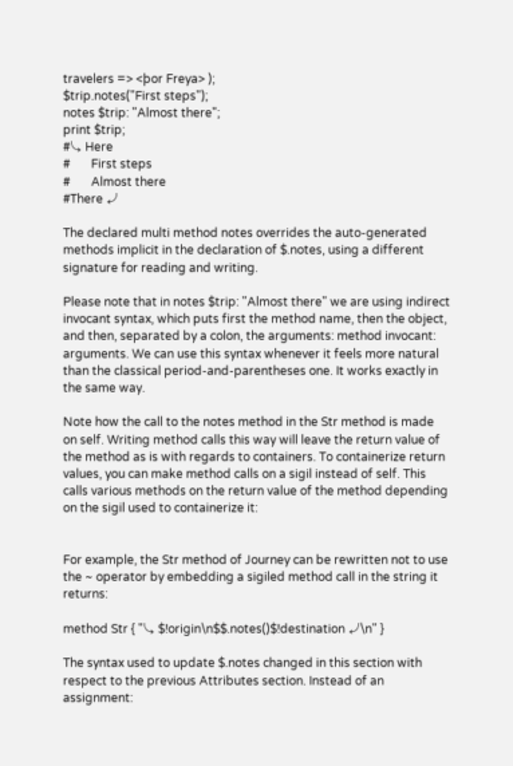travelers => <þor Freya> );
$trip.notes("First steps");
notes $trip: "Almost there";
print $trip;
#⤷ Here
#       First steps
#       Almost there
#There ⤶

The declared multi method notes overrides the auto-generated methods implicit in the declaration of $.notes, using a different signature for reading and writing.

Please note that in notes $trip: "Almost there" we are using indirect invocant syntax, which puts first the method name, then the object, and then, separated by a colon, the arguments: method invocant: arguments. We can use this syntax whenever it feels more natural than the classical period-and-parentheses one. It works exactly in the same way.

Note how the call to the notes method in the Str method is made on self. Writing method calls this way will leave the return value of the method as is with regards to containers. To containerize return values, you can make method calls on a sigil instead of self. This calls various methods on the return value of the method depending on the sigil used to containerize it:


For example, the Str method of Journey can be rewritten not to use the ~ operator by embedding a sigiled method call in the string it returns:

method Str { "⤷ $!origin\n$$.notes()$!destination ⤶\n" }

The syntax used to update $.notes changed in this section with respect to the previous Attributes section. Instead of an assignment: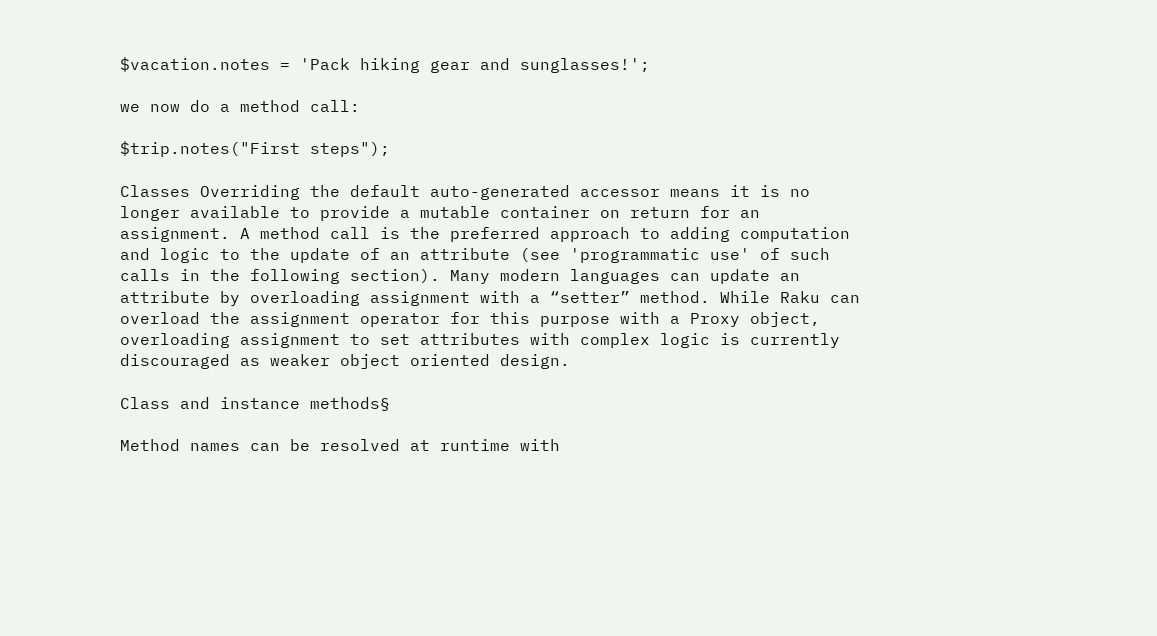$vacation.notes = 'Pack hiking gear and sunglasses!';

we now do a method call:

$trip.notes("First steps");

Classes Overriding the default auto-generated accessor means it is no longer available to provide a mutable container on return for an assignment. A method call is the preferred approach to adding computation and logic to the update of an attribute (see 'programmatic use' of such calls in the following section). Many modern languages can update an attribute by overloading assignment with a “setter” method. While Raku can overload the assignment operator for this purpose with a Proxy object, overloading assignment to set attributes with complex logic is currently discouraged as weaker object oriented design.

Class and instance methods§

Method names can be resolved at runtime with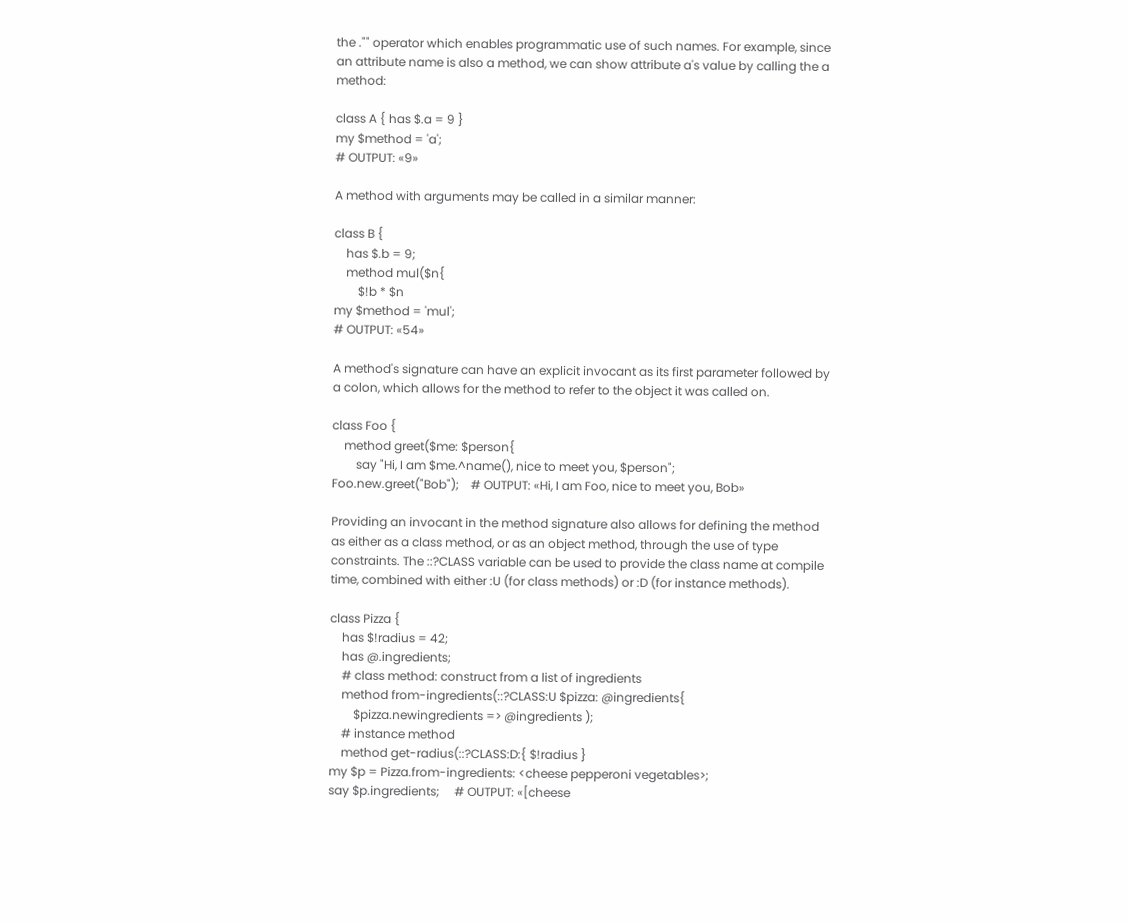the ."" operator which enables programmatic use of such names. For example, since an attribute name is also a method, we can show attribute a's value by calling the a method:

class A { has $.a = 9 }
my $method = 'a';
# OUTPUT: «9»

A method with arguments may be called in a similar manner:

class B {
    has $.b = 9;
    method mul($n{
        $!b * $n
my $method = 'mul';
# OUTPUT: «54»

A method's signature can have an explicit invocant as its first parameter followed by a colon, which allows for the method to refer to the object it was called on.

class Foo {
    method greet($me: $person{
        say "Hi, I am $me.^name(), nice to meet you, $person";
Foo.new.greet("Bob");    # OUTPUT: «Hi, I am Foo, nice to meet you, Bob»

Providing an invocant in the method signature also allows for defining the method as either as a class method, or as an object method, through the use of type constraints. The ::?CLASS variable can be used to provide the class name at compile time, combined with either :U (for class methods) or :D (for instance methods).

class Pizza {
    has $!radius = 42;
    has @.ingredients;
    # class method: construct from a list of ingredients
    method from-ingredients(::?CLASS:U $pizza: @ingredients{
        $pizza.newingredients => @ingredients );
    # instance method
    method get-radius(::?CLASS:D:{ $!radius }
my $p = Pizza.from-ingredients: <cheese pepperoni vegetables>;
say $p.ingredients;     # OUTPUT: «[cheese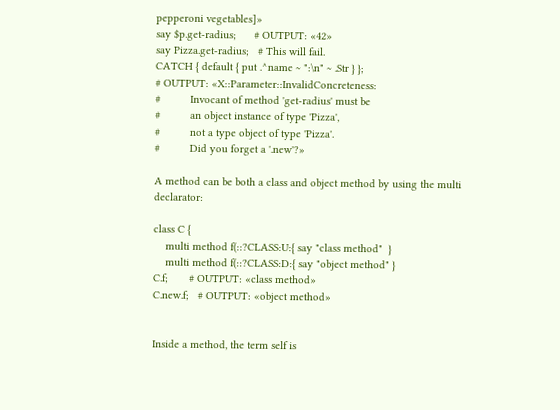pepperoni vegetables]»
say $p.get-radius;      # OUTPUT: «42»
say Pizza.get-radius;   # This will fail.
CATCH { default { put .^name ~ ":\n" ~ .Str } };
# OUTPUT: «X::Parameter::InvalidConcreteness:
#          Invocant of method 'get-radius' must be
#          an object instance of type 'Pizza',
#          not a type object of type 'Pizza'.
#          Did you forget a '.new'?»

A method can be both a class and object method by using the multi declarator:

class C {
    multi method f(::?CLASS:U:{ say "class method"  }
    multi method f(::?CLASS:D:{ say "object method" }
C.f;       # OUTPUT: «class method»
C.new.f;   # OUTPUT: «object method»


Inside a method, the term self is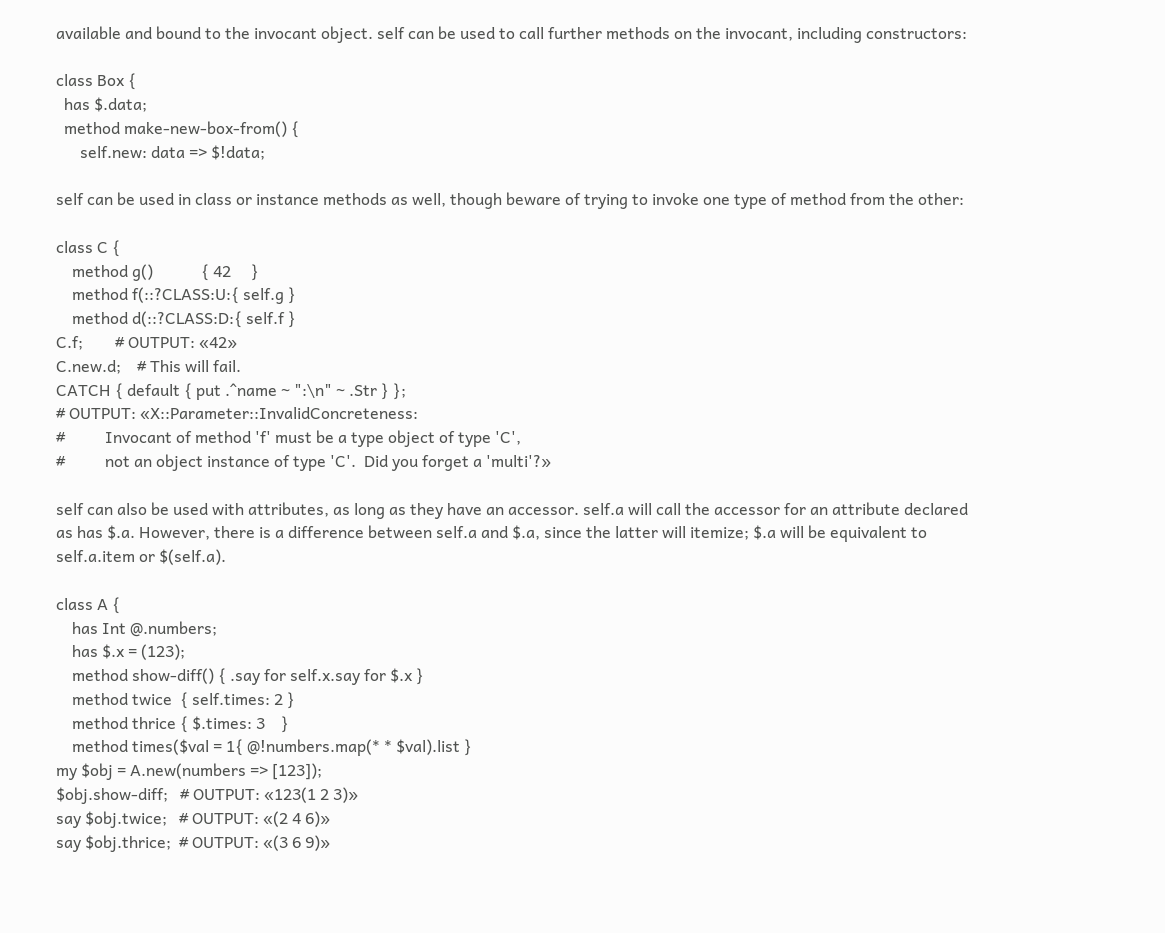available and bound to the invocant object. self can be used to call further methods on the invocant, including constructors:

class Box {
  has $.data;
  method make-new-box-from() {
      self.new: data => $!data;

self can be used in class or instance methods as well, though beware of trying to invoke one type of method from the other:

class C {
    method g()            { 42     }
    method f(::?CLASS:U:{ self.g }
    method d(::?CLASS:D:{ self.f }
C.f;        # OUTPUT: «42»
C.new.d;    # This will fail.
CATCH { default { put .^name ~ ":\n" ~ .Str } };
# OUTPUT: «X::Parameter::InvalidConcreteness:
#          Invocant of method 'f' must be a type object of type 'C',
#          not an object instance of type 'C'.  Did you forget a 'multi'?»

self can also be used with attributes, as long as they have an accessor. self.a will call the accessor for an attribute declared as has $.a. However, there is a difference between self.a and $.a, since the latter will itemize; $.a will be equivalent to self.a.item or $(self.a).

class A {
    has Int @.numbers;
    has $.x = (123);
    method show-diff() { .say for self.x.say for $.x }
    method twice  { self.times: 2 }
    method thrice { $.times: 3    }
    method times($val = 1{ @!numbers.map(* * $val).list }
my $obj = A.new(numbers => [123]);
$obj.show-diff;   # OUTPUT: «123(1 2 3)»
say $obj.twice;   # OUTPUT: «(2 4 6)»
say $obj.thrice;  # OUTPUT: «(3 6 9)»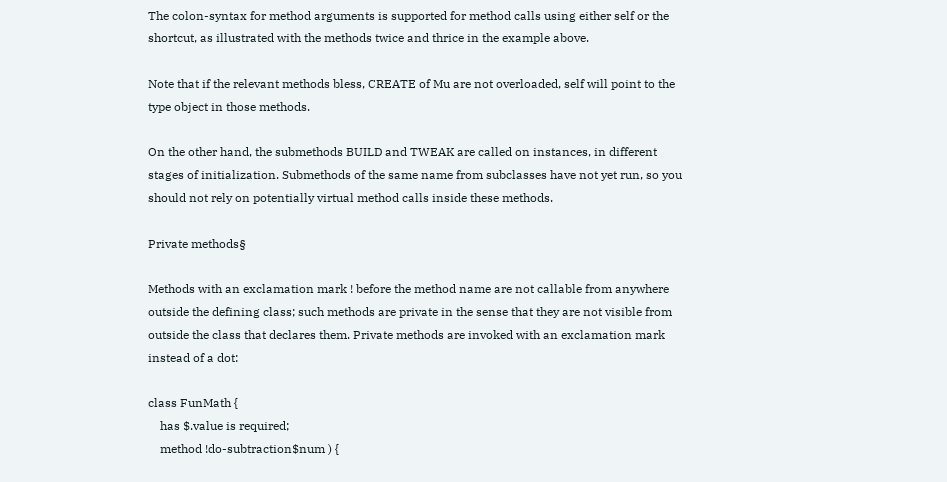The colon-syntax for method arguments is supported for method calls using either self or the shortcut, as illustrated with the methods twice and thrice in the example above.

Note that if the relevant methods bless, CREATE of Mu are not overloaded, self will point to the type object in those methods.

On the other hand, the submethods BUILD and TWEAK are called on instances, in different stages of initialization. Submethods of the same name from subclasses have not yet run, so you should not rely on potentially virtual method calls inside these methods.

Private methods§

Methods with an exclamation mark ! before the method name are not callable from anywhere outside the defining class; such methods are private in the sense that they are not visible from outside the class that declares them. Private methods are invoked with an exclamation mark instead of a dot:

class FunMath {
    has $.value is required;
    method !do-subtraction$num ) {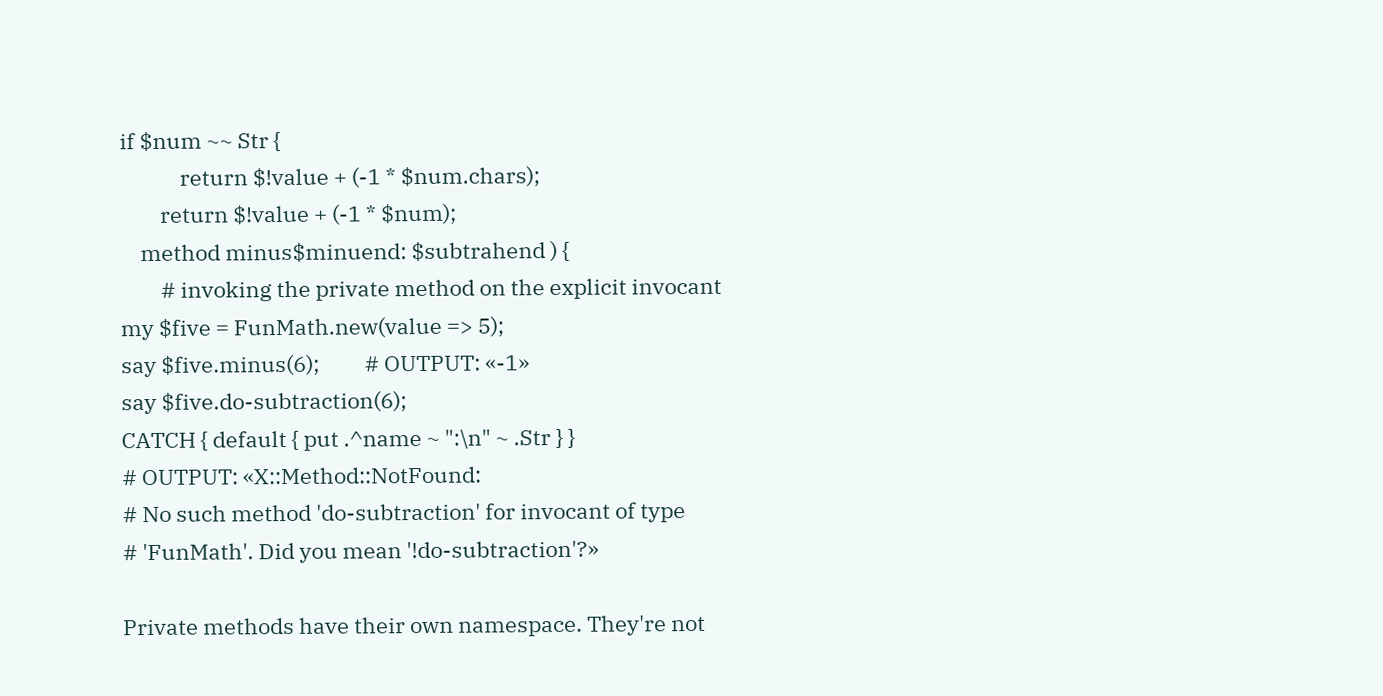if $num ~~ Str {
            return $!value + (-1 * $num.chars);
        return $!value + (-1 * $num);
    method minus$minuend: $subtrahend ) {
        # invoking the private method on the explicit invocant
my $five = FunMath.new(value => 5);
say $five.minus(6);         # OUTPUT: «-1»
say $five.do-subtraction(6);
CATCH { default { put .^name ~ ":\n" ~ .Str } }
# OUTPUT: «X::Method::NotFound:
# No such method 'do-subtraction' for invocant of type
# 'FunMath'. Did you mean '!do-subtraction'?»

Private methods have their own namespace. They're not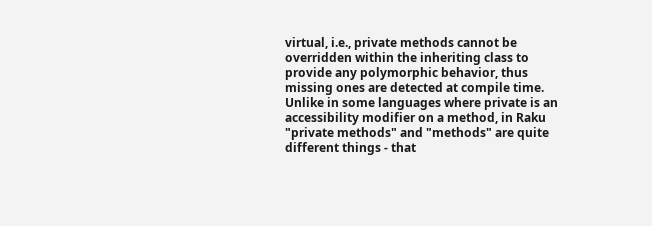virtual, i.e., private methods cannot be overridden within the inheriting class to provide any polymorphic behavior, thus missing ones are detected at compile time. Unlike in some languages where private is an accessibility modifier on a method, in Raku "private methods" and "methods" are quite different things - that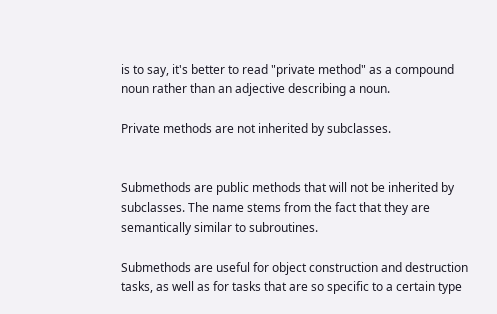is to say, it's better to read "private method" as a compound noun rather than an adjective describing a noun.

Private methods are not inherited by subclasses.


Submethods are public methods that will not be inherited by subclasses. The name stems from the fact that they are semantically similar to subroutines.

Submethods are useful for object construction and destruction tasks, as well as for tasks that are so specific to a certain type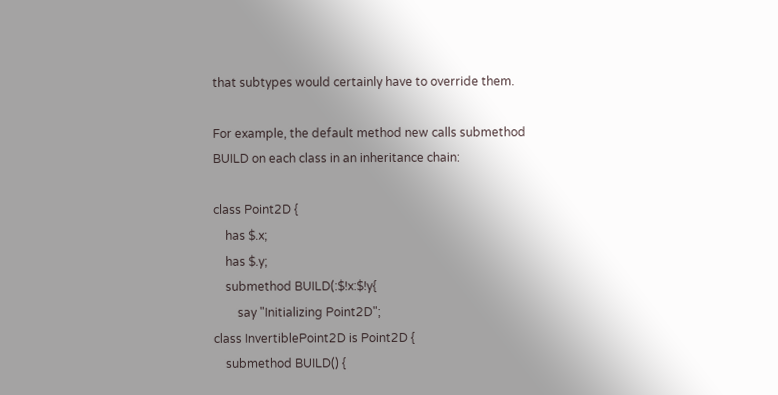that subtypes would certainly have to override them.

For example, the default method new calls submethod BUILD on each class in an inheritance chain:

class Point2D {
    has $.x;
    has $.y;
    submethod BUILD(:$!x:$!y{
        say "Initializing Point2D";
class InvertiblePoint2D is Point2D {
    submethod BUILD() {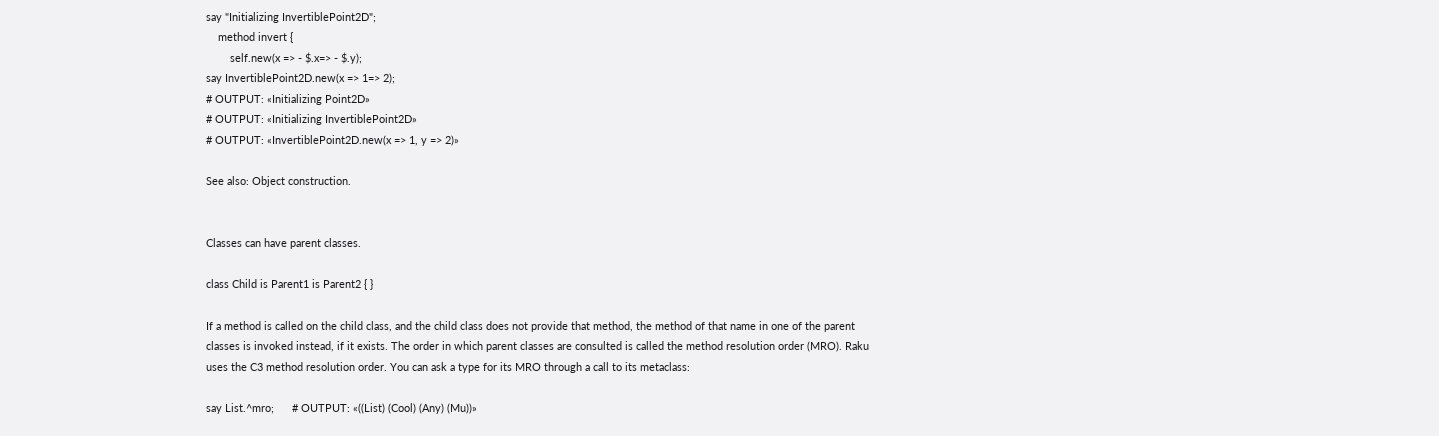say "Initializing InvertiblePoint2D";
    method invert {
        self.new(x => - $.x=> - $.y);
say InvertiblePoint2D.new(x => 1=> 2);
# OUTPUT: «Initializing Point2D»
# OUTPUT: «Initializing InvertiblePoint2D»
# OUTPUT: «InvertiblePoint2D.new(x => 1, y => 2)»

See also: Object construction.


Classes can have parent classes.

class Child is Parent1 is Parent2 { }

If a method is called on the child class, and the child class does not provide that method, the method of that name in one of the parent classes is invoked instead, if it exists. The order in which parent classes are consulted is called the method resolution order (MRO). Raku uses the C3 method resolution order. You can ask a type for its MRO through a call to its metaclass:

say List.^mro;      # OUTPUT: «((List) (Cool) (Any) (Mu))»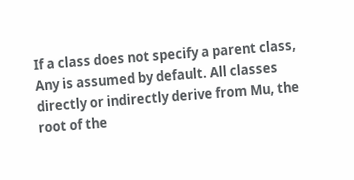If a class does not specify a parent class, Any is assumed by default. All classes directly or indirectly derive from Mu, the root of the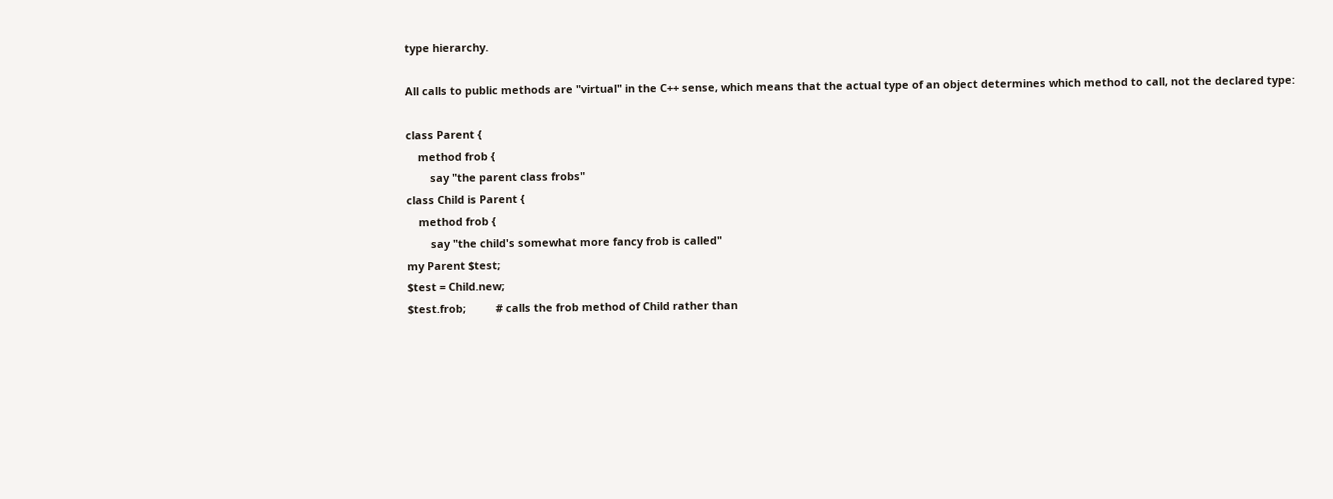type hierarchy.

All calls to public methods are "virtual" in the C++ sense, which means that the actual type of an object determines which method to call, not the declared type:

class Parent {
    method frob {
        say "the parent class frobs"
class Child is Parent {
    method frob {
        say "the child's somewhat more fancy frob is called"
my Parent $test;
$test = Child.new;
$test.frob;          # calls the frob method of Child rather than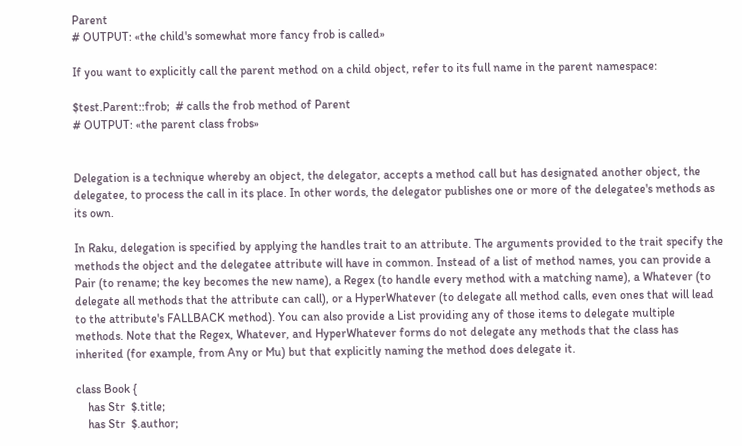Parent
# OUTPUT: «the child's somewhat more fancy frob is called»

If you want to explicitly call the parent method on a child object, refer to its full name in the parent namespace:

$test.Parent::frob;  # calls the frob method of Parent
# OUTPUT: «the parent class frobs»


Delegation is a technique whereby an object, the delegator, accepts a method call but has designated another object, the delegatee, to process the call in its place. In other words, the delegator publishes one or more of the delegatee's methods as its own.

In Raku, delegation is specified by applying the handles trait to an attribute. The arguments provided to the trait specify the methods the object and the delegatee attribute will have in common. Instead of a list of method names, you can provide a Pair (to rename; the key becomes the new name), a Regex (to handle every method with a matching name), a Whatever (to delegate all methods that the attribute can call), or a HyperWhatever (to delegate all method calls, even ones that will lead to the attribute's FALLBACK method). You can also provide a List providing any of those items to delegate multiple methods. Note that the Regex, Whatever, and HyperWhatever forms do not delegate any methods that the class has inherited (for example, from Any or Mu) but that explicitly naming the method does delegate it.

class Book {
    has Str  $.title;
    has Str  $.author;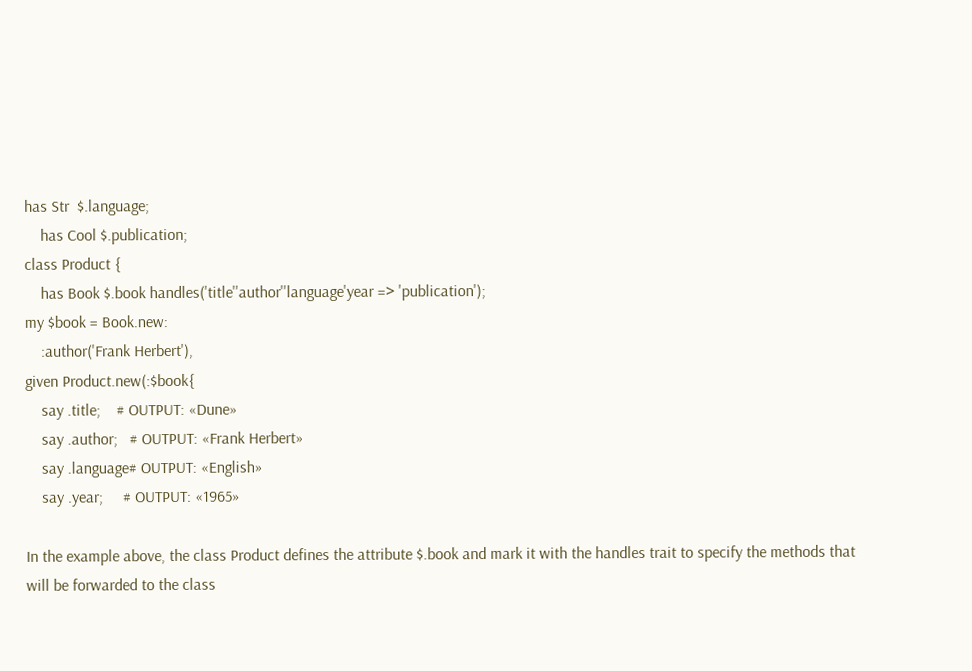has Str  $.language;
    has Cool $.publication;
class Product {
    has Book $.book handles('title''author''language'year => 'publication');
my $book = Book.new:
    :author('Frank Herbert'),
given Product.new(:$book{
    say .title;    # OUTPUT: «Dune»
    say .author;   # OUTPUT: «Frank Herbert»
    say .language# OUTPUT: «English»
    say .year;     # OUTPUT: «1965»

In the example above, the class Product defines the attribute $.book and mark it with the handles trait to specify the methods that will be forwarded to the class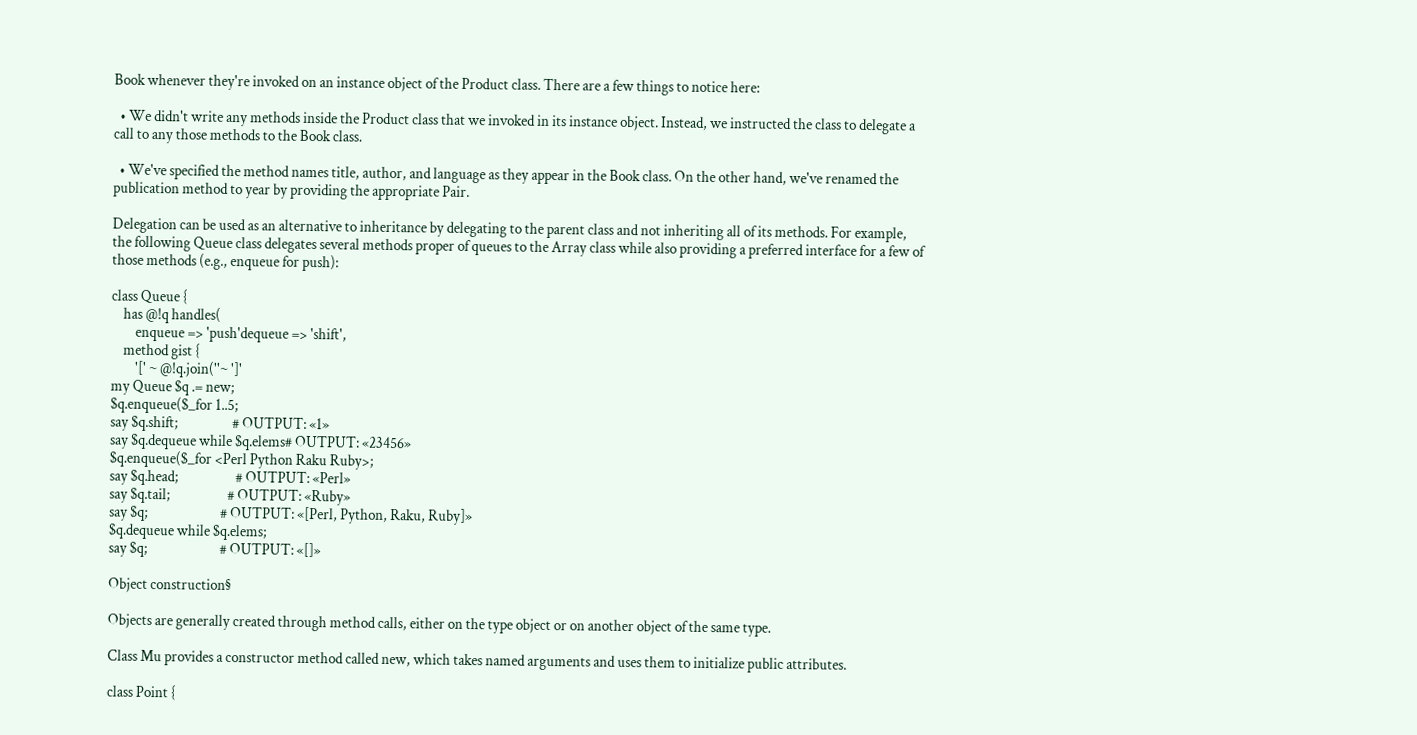Book whenever they're invoked on an instance object of the Product class. There are a few things to notice here:

  • We didn't write any methods inside the Product class that we invoked in its instance object. Instead, we instructed the class to delegate a call to any those methods to the Book class.

  • We've specified the method names title, author, and language as they appear in the Book class. On the other hand, we've renamed the publication method to year by providing the appropriate Pair.

Delegation can be used as an alternative to inheritance by delegating to the parent class and not inheriting all of its methods. For example, the following Queue class delegates several methods proper of queues to the Array class while also providing a preferred interface for a few of those methods (e.g., enqueue for push):

class Queue {
    has @!q handles(
        enqueue => 'push'dequeue => 'shift',
    method gist {
        '[' ~ @!q.join(''~ ']'
my Queue $q .= new;
$q.enqueue($_for 1..5;
say $q.shift;                  # OUTPUT: «1»
say $q.dequeue while $q.elems# OUTPUT: «23456»
$q.enqueue($_for <Perl Python Raku Ruby>;
say $q.head;                   # OUTPUT: «Perl»
say $q.tail;                   # OUTPUT: «Ruby»
say $q;                        # OUTPUT: «[Perl, Python, Raku, Ruby]»
$q.dequeue while $q.elems;
say $q;                        # OUTPUT: «[]»

Object construction§

Objects are generally created through method calls, either on the type object or on another object of the same type.

Class Mu provides a constructor method called new, which takes named arguments and uses them to initialize public attributes.

class Point {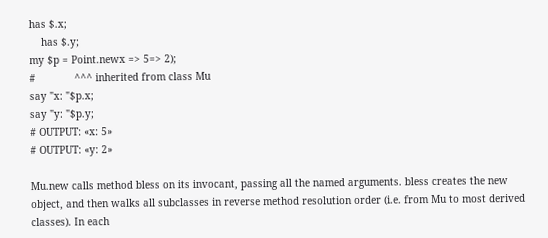has $.x;
    has $.y;
my $p = Point.newx => 5=> 2);
#             ^^^ inherited from class Mu
say "x: "$p.x;
say "y: "$p.y;
# OUTPUT: «x: 5»
# OUTPUT: «y: 2»

Mu.new calls method bless on its invocant, passing all the named arguments. bless creates the new object, and then walks all subclasses in reverse method resolution order (i.e. from Mu to most derived classes). In each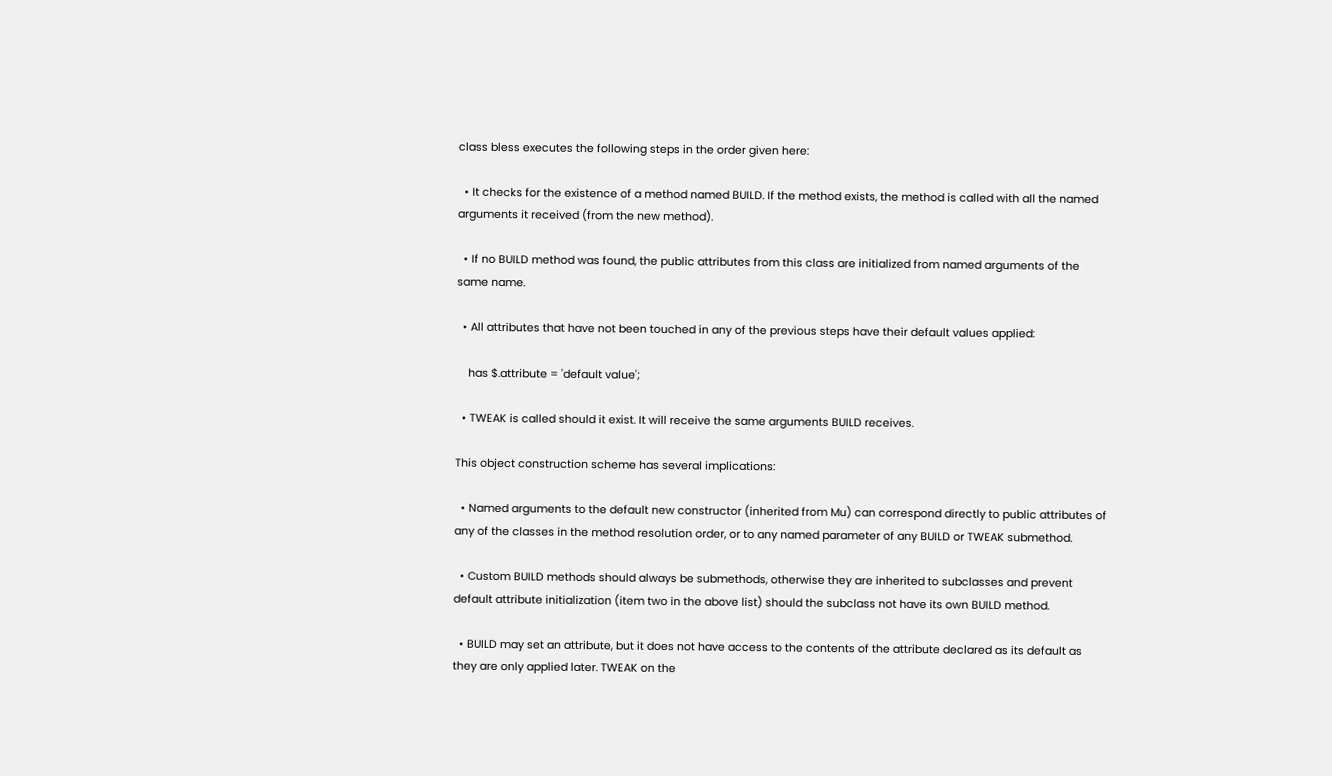class bless executes the following steps in the order given here:

  • It checks for the existence of a method named BUILD. If the method exists, the method is called with all the named arguments it received (from the new method).

  • If no BUILD method was found, the public attributes from this class are initialized from named arguments of the same name.

  • All attributes that have not been touched in any of the previous steps have their default values applied:

    has $.attribute = 'default value';

  • TWEAK is called should it exist. It will receive the same arguments BUILD receives.

This object construction scheme has several implications:

  • Named arguments to the default new constructor (inherited from Mu) can correspond directly to public attributes of any of the classes in the method resolution order, or to any named parameter of any BUILD or TWEAK submethod.

  • Custom BUILD methods should always be submethods, otherwise they are inherited to subclasses and prevent default attribute initialization (item two in the above list) should the subclass not have its own BUILD method.

  • BUILD may set an attribute, but it does not have access to the contents of the attribute declared as its default as they are only applied later. TWEAK on the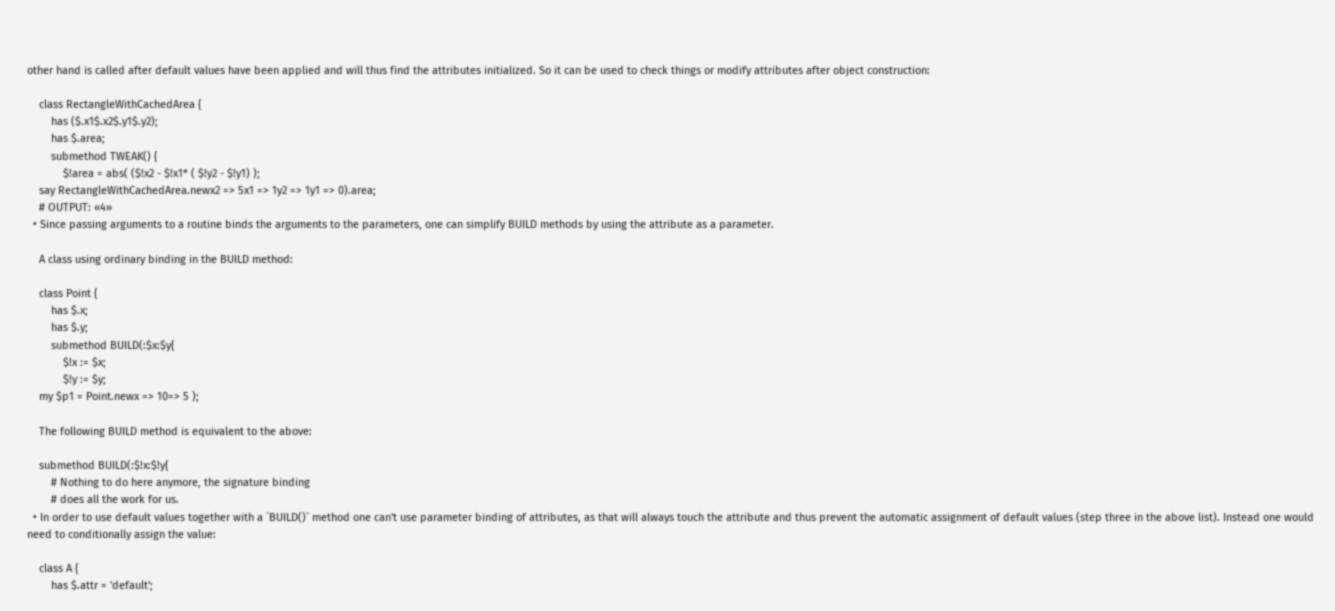other hand is called after default values have been applied and will thus find the attributes initialized. So it can be used to check things or modify attributes after object construction:

    class RectangleWithCachedArea {
        has ($.x1$.x2$.y1$.y2);
        has $.area;
        submethod TWEAK() {
            $!area = abs( ($!x2 - $!x1* ( $!y2 - $!y1) );
    say RectangleWithCachedArea.newx2 => 5x1 => 1y2 => 1y1 => 0).area;
    # OUTPUT: «4»
  • Since passing arguments to a routine binds the arguments to the parameters, one can simplify BUILD methods by using the attribute as a parameter.

    A class using ordinary binding in the BUILD method:

    class Point {
        has $.x;
        has $.y;
        submethod BUILD(:$x:$y{
            $!x := $x;
            $!y := $y;
    my $p1 = Point.newx => 10=> 5 );

    The following BUILD method is equivalent to the above:

    submethod BUILD(:$!x:$!y{
        # Nothing to do here anymore, the signature binding
        # does all the work for us.
  • In order to use default values together with a `BUILD()` method one can't use parameter binding of attributes, as that will always touch the attribute and thus prevent the automatic assignment of default values (step three in the above list). Instead one would need to conditionally assign the value:

    class A {
        has $.attr = 'default';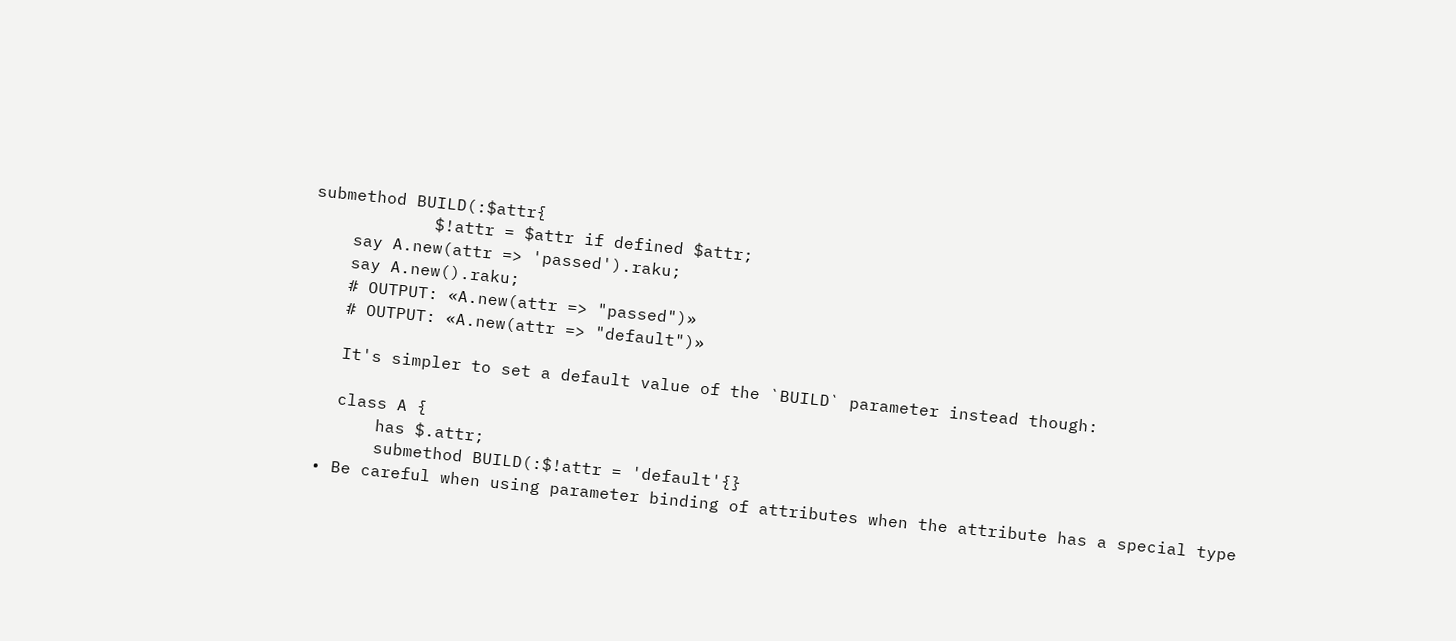submethod BUILD(:$attr{
            $!attr = $attr if defined $attr;
    say A.new(attr => 'passed').raku;
    say A.new().raku;
    # OUTPUT: «A.new(attr => "passed")»
    # OUTPUT: «A.new(attr => "default")»

    It's simpler to set a default value of the `BUILD` parameter instead though:

    class A {
        has $.attr;
        submethod BUILD(:$!attr = 'default'{}
  • Be careful when using parameter binding of attributes when the attribute has a special type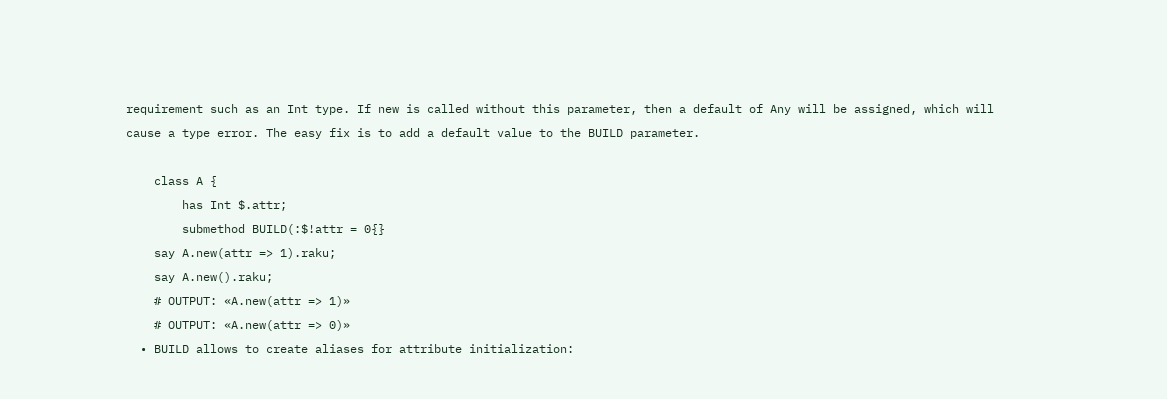requirement such as an Int type. If new is called without this parameter, then a default of Any will be assigned, which will cause a type error. The easy fix is to add a default value to the BUILD parameter.

    class A {
        has Int $.attr;
        submethod BUILD(:$!attr = 0{}
    say A.new(attr => 1).raku;
    say A.new().raku;
    # OUTPUT: «A.new(attr => 1)»
    # OUTPUT: «A.new(attr => 0)»
  • BUILD allows to create aliases for attribute initialization: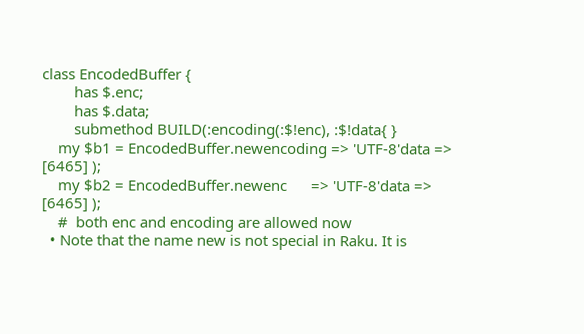class EncodedBuffer {
        has $.enc;
        has $.data;
        submethod BUILD(:encoding(:$!enc), :$!data{ }
    my $b1 = EncodedBuffer.newencoding => 'UTF-8'data => [6465] );
    my $b2 = EncodedBuffer.newenc      => 'UTF-8'data => [6465] );
    #  both enc and encoding are allowed now
  • Note that the name new is not special in Raku. It is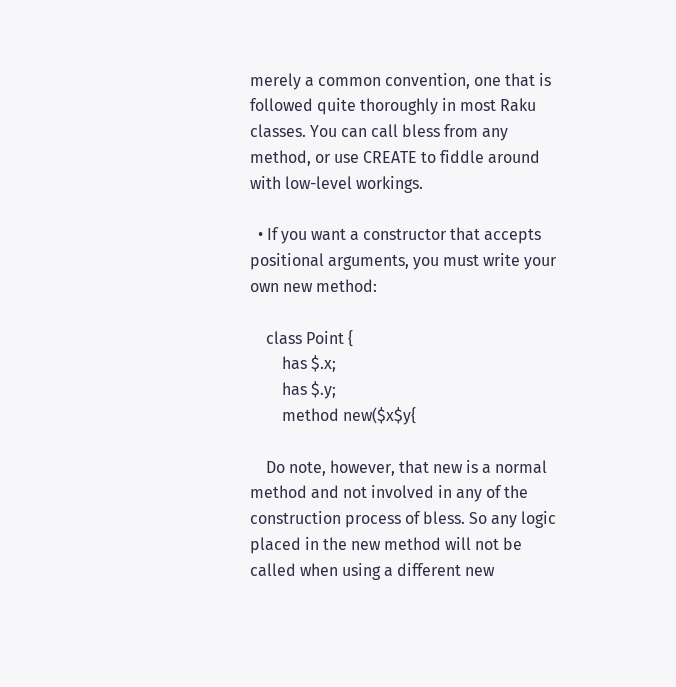merely a common convention, one that is followed quite thoroughly in most Raku classes. You can call bless from any method, or use CREATE to fiddle around with low-level workings.

  • If you want a constructor that accepts positional arguments, you must write your own new method:

    class Point {
        has $.x;
        has $.y;
        method new($x$y{

    Do note, however, that new is a normal method and not involved in any of the construction process of bless. So any logic placed in the new method will not be called when using a different new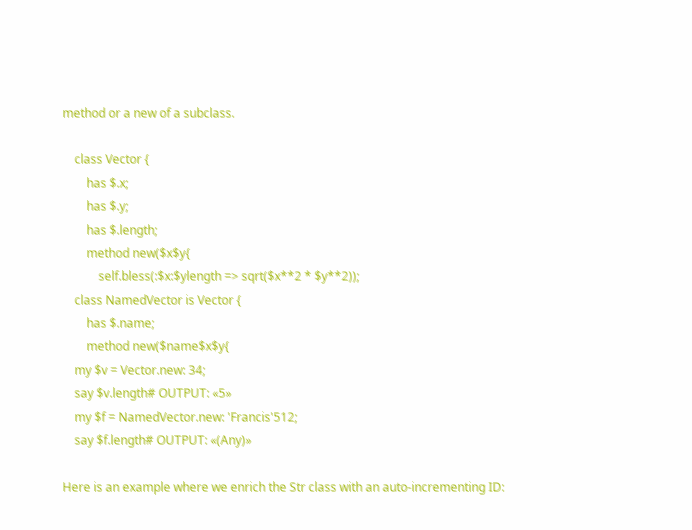method or a new of a subclass.

    class Vector {
        has $.x;
        has $.y;
        has $.length;
        method new($x$y{
            self.bless(:$x:$ylength => sqrt($x**2 * $y**2));
    class NamedVector is Vector {
        has $.name;
        method new($name$x$y{
    my $v = Vector.new: 34;
    say $v.length# OUTPUT: «5»
    my $f = NamedVector.new: 'Francis'512;
    say $f.length# OUTPUT: «(Any)»

Here is an example where we enrich the Str class with an auto-incrementing ID: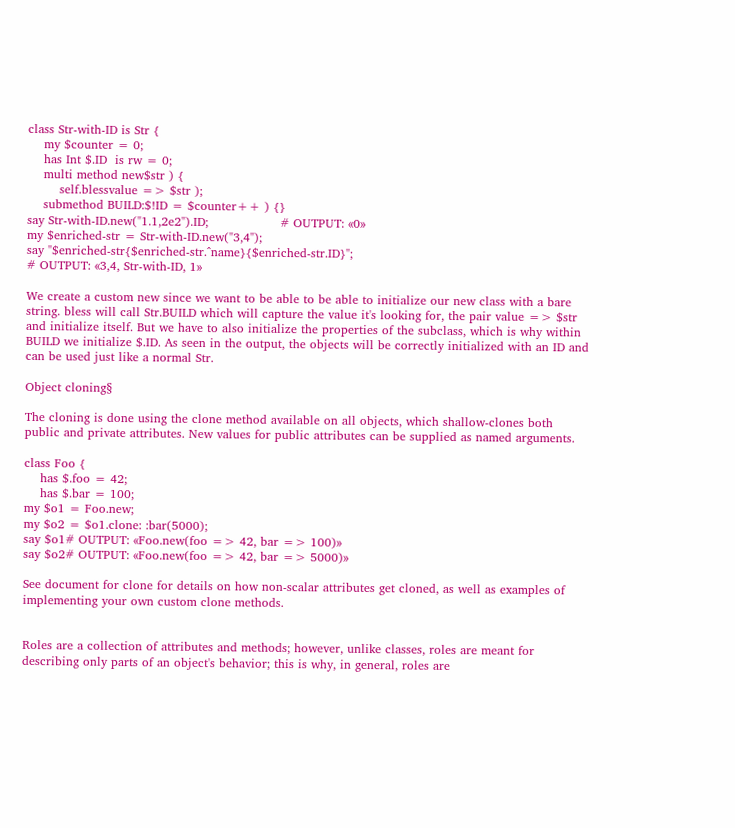class Str-with-ID is Str {
    my $counter = 0;
    has Int $.ID  is rw = 0;
    multi method new$str ) {
        self.blessvalue => $str );
    submethod BUILD:$!ID = $counter++ ) {}
say Str-with-ID.new("1.1,2e2").ID;                  # OUTPUT: «0»
my $enriched-str = Str-with-ID.new("3,4");
say "$enriched-str{$enriched-str.^name}{$enriched-str.ID}";
# OUTPUT: «3,4, Str-with-ID, 1»

We create a custom new since we want to be able to be able to initialize our new class with a bare string. bless will call Str.BUILD which will capture the value it's looking for, the pair value => $str and initialize itself. But we have to also initialize the properties of the subclass, which is why within BUILD we initialize $.ID. As seen in the output, the objects will be correctly initialized with an ID and can be used just like a normal Str.

Object cloning§

The cloning is done using the clone method available on all objects, which shallow-clones both public and private attributes. New values for public attributes can be supplied as named arguments.

class Foo {
    has $.foo = 42;
    has $.bar = 100;
my $o1 = Foo.new;
my $o2 = $o1.clone: :bar(5000);
say $o1# OUTPUT: «Foo.new(foo => 42, bar => 100)»
say $o2# OUTPUT: «Foo.new(foo => 42, bar => 5000)»

See document for clone for details on how non-scalar attributes get cloned, as well as examples of implementing your own custom clone methods.


Roles are a collection of attributes and methods; however, unlike classes, roles are meant for describing only parts of an object's behavior; this is why, in general, roles are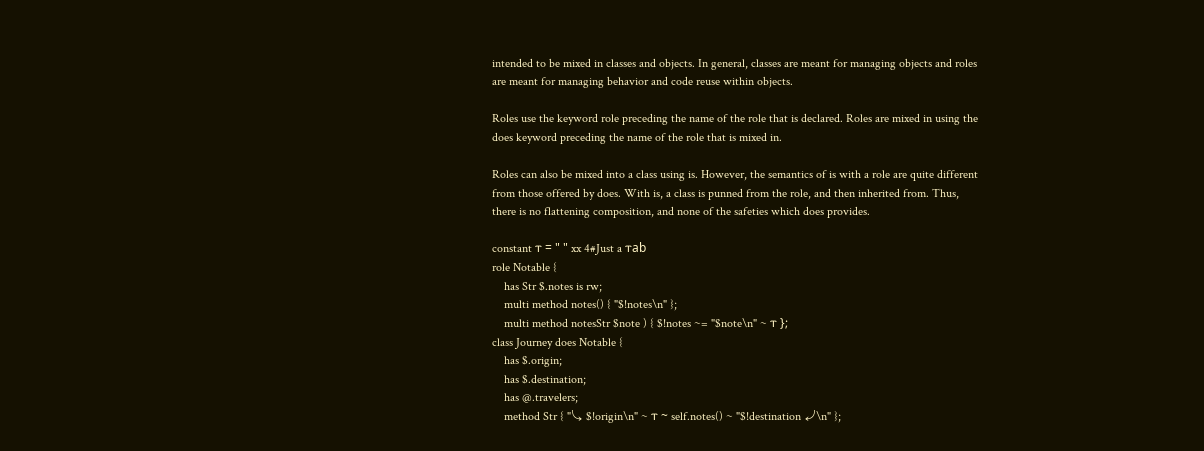intended to be mixed in classes and objects. In general, classes are meant for managing objects and roles are meant for managing behavior and code reuse within objects.

Roles use the keyword role preceding the name of the role that is declared. Roles are mixed in using the does keyword preceding the name of the role that is mixed in.

Roles can also be mixed into a class using is. However, the semantics of is with a role are quite different from those offered by does. With is, a class is punned from the role, and then inherited from. Thus, there is no flattening composition, and none of the safeties which does provides.

constant ⲧ = " " xx 4#Just a ⲧab
role Notable {
    has Str $.notes is rw;
    multi method notes() { "$!notes\n" };
    multi method notesStr $note ) { $!notes ~= "$note\n" ~ ⲧ };
class Journey does Notable {
    has $.origin;
    has $.destination;
    has @.travelers;
    method Str { "⤷ $!origin\n" ~ ⲧ ~ self.notes() ~ "$!destination ⤶\n" };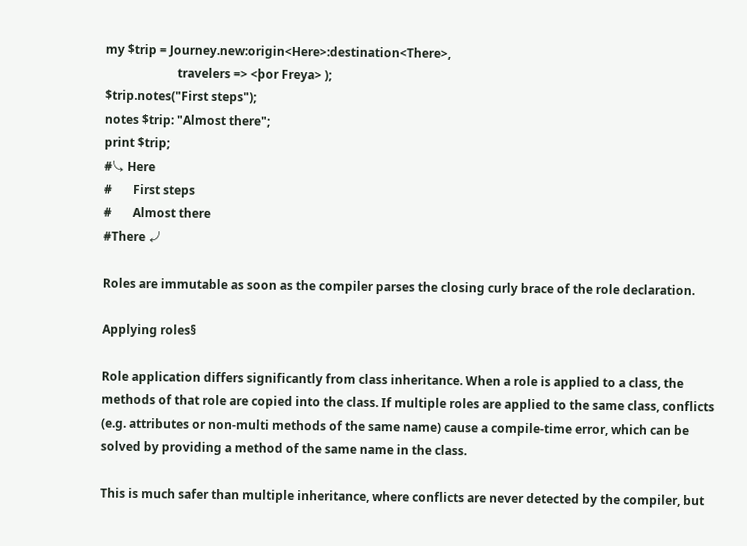my $trip = Journey.new:origin<Here>:destination<There>,
                        travelers => <þor Freya> );
$trip.notes("First steps");
notes $trip: "Almost there";
print $trip;
#⤷ Here
#       First steps
#       Almost there
#There ⤶

Roles are immutable as soon as the compiler parses the closing curly brace of the role declaration.

Applying roles§

Role application differs significantly from class inheritance. When a role is applied to a class, the methods of that role are copied into the class. If multiple roles are applied to the same class, conflicts (e.g. attributes or non-multi methods of the same name) cause a compile-time error, which can be solved by providing a method of the same name in the class.

This is much safer than multiple inheritance, where conflicts are never detected by the compiler, but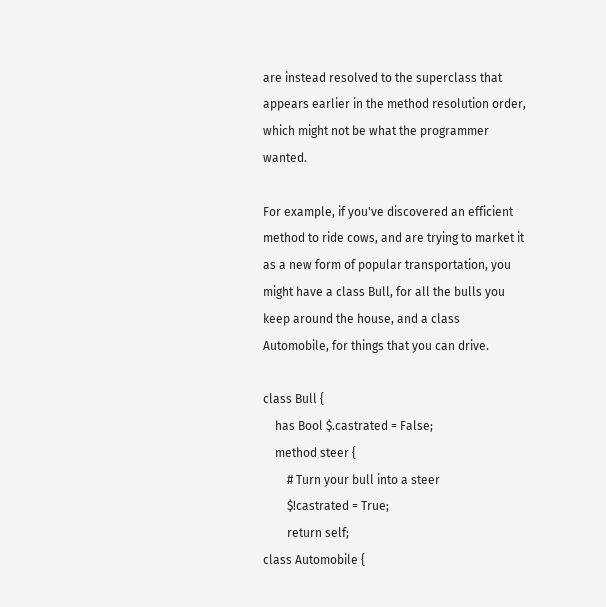are instead resolved to the superclass that appears earlier in the method resolution order, which might not be what the programmer wanted.

For example, if you've discovered an efficient method to ride cows, and are trying to market it as a new form of popular transportation, you might have a class Bull, for all the bulls you keep around the house, and a class Automobile, for things that you can drive.

class Bull {
    has Bool $.castrated = False;
    method steer {
        # Turn your bull into a steer
        $!castrated = True;
        return self;
class Automobile {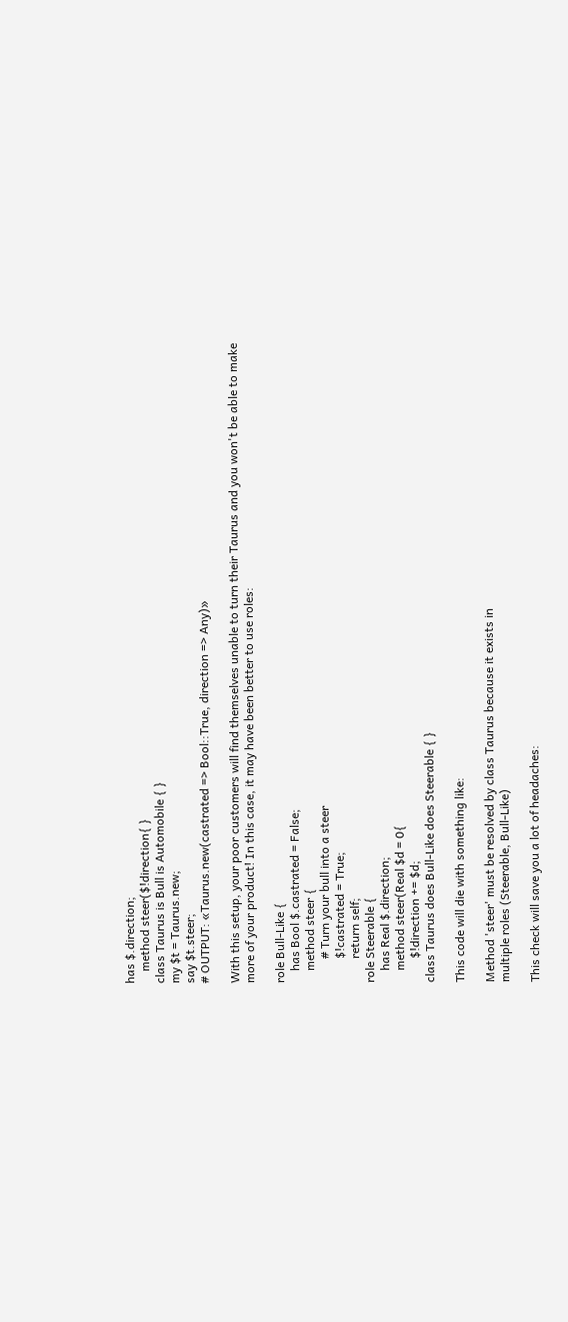has $.direction;
    method steer($!direction{ }
class Taurus is Bull is Automobile { }
my $t = Taurus.new;
say $t.steer;
# OUTPUT: «Taurus.new(castrated => Bool::True, direction => Any)»

With this setup, your poor customers will find themselves unable to turn their Taurus and you won't be able to make more of your product! In this case, it may have been better to use roles:

role Bull-Like {
    has Bool $.castrated = False;
    method steer {
        # Turn your bull into a steer
        $!castrated = True;
        return self;
role Steerable {
    has Real $.direction;
    method steer(Real $d = 0{
        $!direction += $d;
class Taurus does Bull-Like does Steerable { }

This code will die with something like:

Method 'steer' must be resolved by class Taurus because it exists in
multiple roles (Steerable, Bull-Like)

This check will save you a lot of headaches: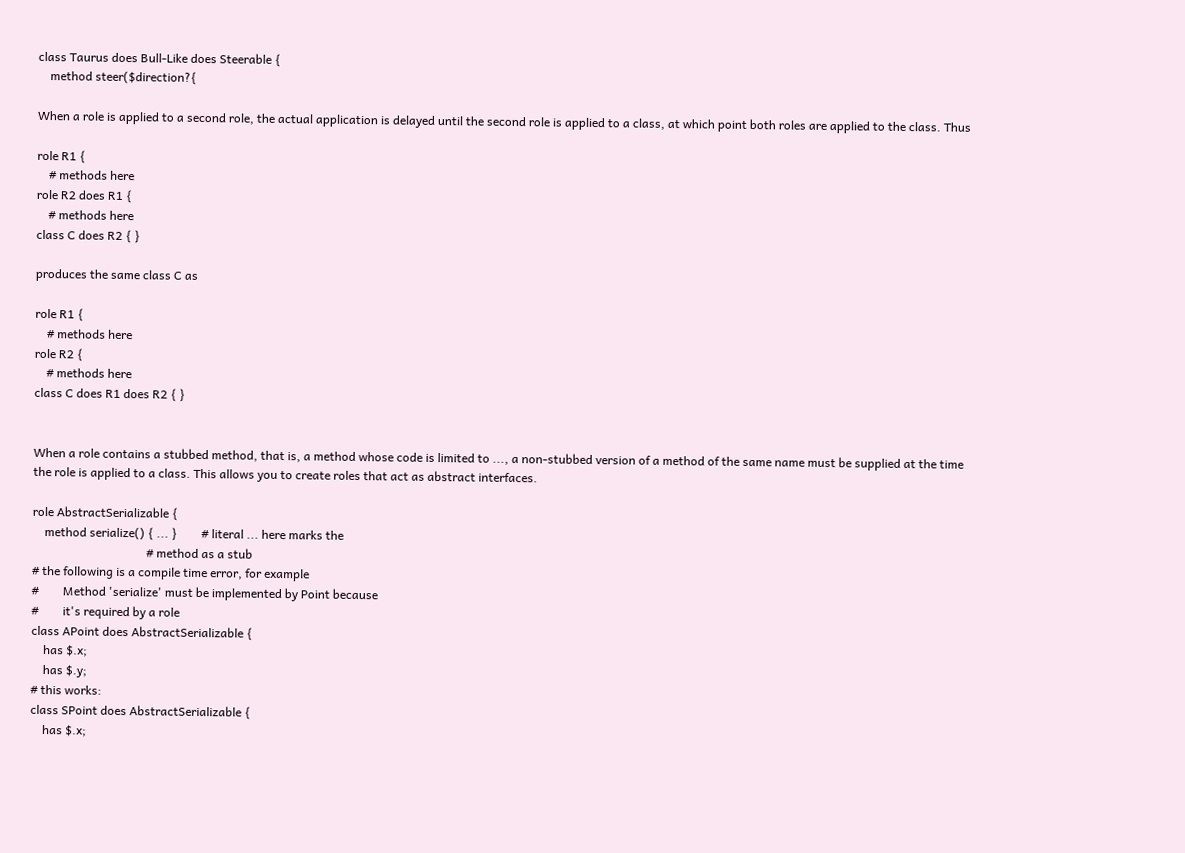class Taurus does Bull-Like does Steerable {
    method steer($direction?{

When a role is applied to a second role, the actual application is delayed until the second role is applied to a class, at which point both roles are applied to the class. Thus

role R1 {
    # methods here
role R2 does R1 {
    # methods here
class C does R2 { }

produces the same class C as

role R1 {
    # methods here
role R2 {
    # methods here
class C does R1 does R2 { }


When a role contains a stubbed method, that is, a method whose code is limited to ..., a non-stubbed version of a method of the same name must be supplied at the time the role is applied to a class. This allows you to create roles that act as abstract interfaces.

role AbstractSerializable {
    method serialize() { ... }        # literal ... here marks the
                                      # method as a stub
# the following is a compile time error, for example
#        Method 'serialize' must be implemented by Point because
#        it's required by a role
class APoint does AbstractSerializable {
    has $.x;
    has $.y;
# this works:
class SPoint does AbstractSerializable {
    has $.x;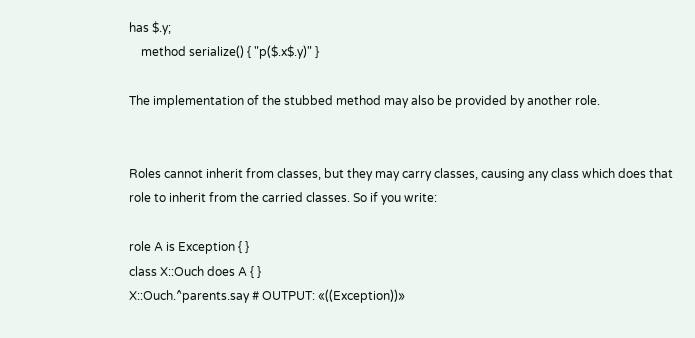has $.y;
    method serialize() { "p($.x$.y)" }

The implementation of the stubbed method may also be provided by another role.


Roles cannot inherit from classes, but they may carry classes, causing any class which does that role to inherit from the carried classes. So if you write:

role A is Exception { }
class X::Ouch does A { }
X::Ouch.^parents.say # OUTPUT: «((Exception))»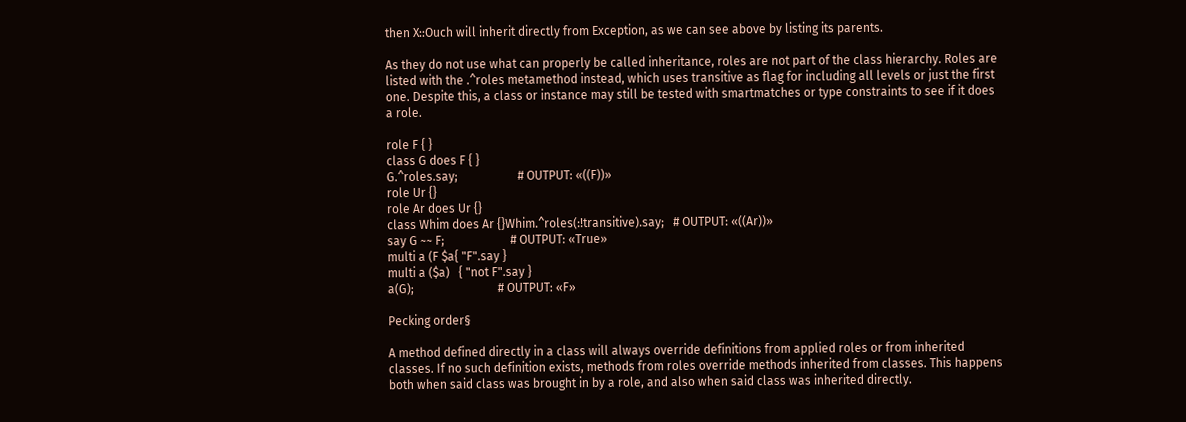then X::Ouch will inherit directly from Exception, as we can see above by listing its parents.

As they do not use what can properly be called inheritance, roles are not part of the class hierarchy. Roles are listed with the .^roles metamethod instead, which uses transitive as flag for including all levels or just the first one. Despite this, a class or instance may still be tested with smartmatches or type constraints to see if it does a role.

role F { }
class G does F { }
G.^roles.say;                    # OUTPUT: «((F))»
role Ur {}
role Ar does Ur {}
class Whim does Ar {}Whim.^roles(:!transitive).say;   # OUTPUT: «((Ar))»
say G ~~ F;                      # OUTPUT: «True»
multi a (F $a{ "F".say }
multi a ($a)   { "not F".say }
a(G);                            # OUTPUT: «F»

Pecking order§

A method defined directly in a class will always override definitions from applied roles or from inherited classes. If no such definition exists, methods from roles override methods inherited from classes. This happens both when said class was brought in by a role, and also when said class was inherited directly.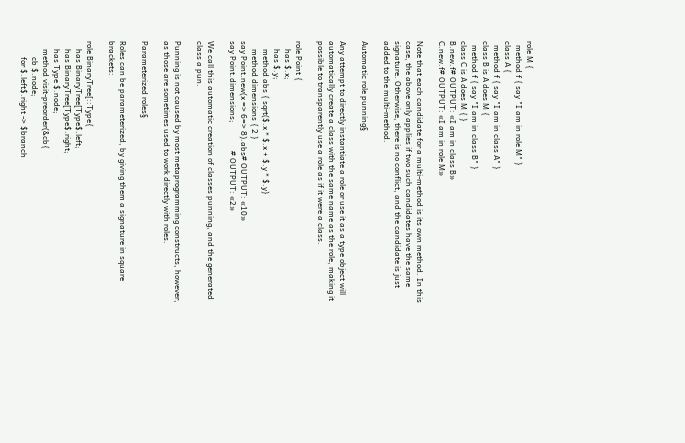role M {
  method f { say "I am in role M" }
class A {
  method f { say "I am in class A" }
class B is A does M {
  method f { say "I am in class B" }
class C is A does M { }
B.new.f# OUTPUT: «I am in class B»
C.new.f# OUTPUT: «I am in role M»

Note that each candidate for a multi-method is its own method. In this case, the above only applies if two such candidates have the same signature. Otherwise, there is no conflict, and the candidate is just added to the multi-method.

Automatic role punning§

Any attempt to directly instantiate a role or use it as a type object will automatically create a class with the same name as the role, making it possible to transparently use a role as if it were a class.

role Point {
    has $.x;
    has $.y;
    method abs { sqrt($.x * $.x + $.y * $.y}
    method dimensions { 2 }
say Point.new(x => 6=> 8).abs# OUTPUT: «10»
say Point.dimensions;              # OUTPUT: «2»

We call this automatic creation of classes punning, and the generated class a pun.

Punning is not caused by most metaprogramming constructs, however, as those are sometimes used to work directly with roles.

Parameterized roles§

Roles can be parameterized, by giving them a signature in square brackets:

role BinaryTree[::Type{
    has BinaryTree[Type$.left;
    has BinaryTree[Type$.right;
    has Type $.node;
    method visit-preorder(&cb{
        cb $.node;
        for $.left$.right -> $branch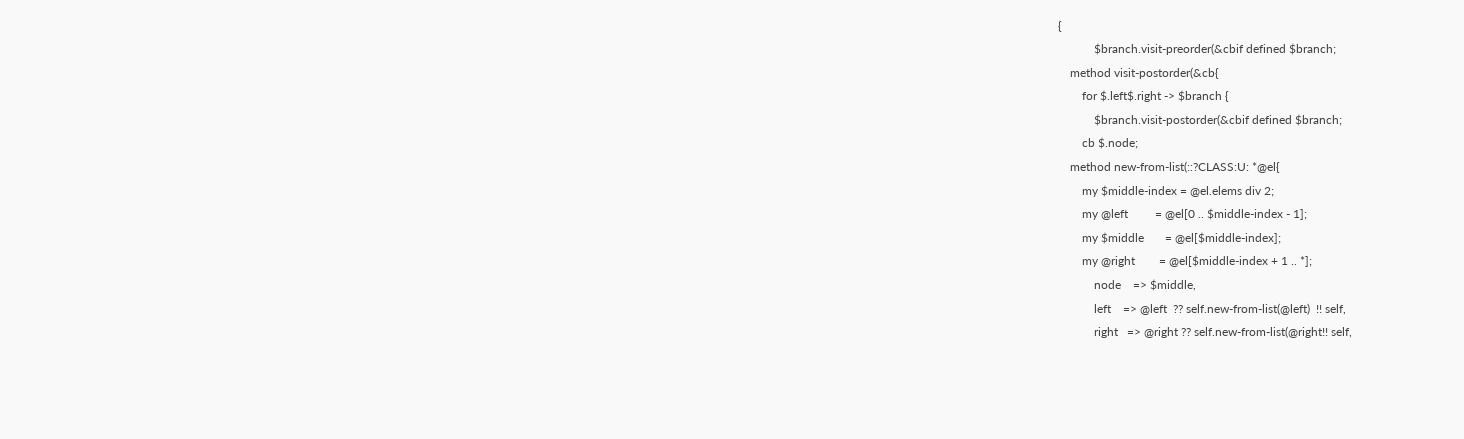{
            $branch.visit-preorder(&cbif defined $branch;
    method visit-postorder(&cb{
        for $.left$.right -> $branch {
            $branch.visit-postorder(&cbif defined $branch;
        cb $.node;
    method new-from-list(::?CLASS:U: *@el{
        my $middle-index = @el.elems div 2;
        my @left         = @el[0 .. $middle-index - 1];
        my $middle       = @el[$middle-index];
        my @right        = @el[$middle-index + 1 .. *];
            node    => $middle,
            left    => @left  ?? self.new-from-list(@left)  !! self,
            right   => @right ?? self.new-from-list(@right!! self,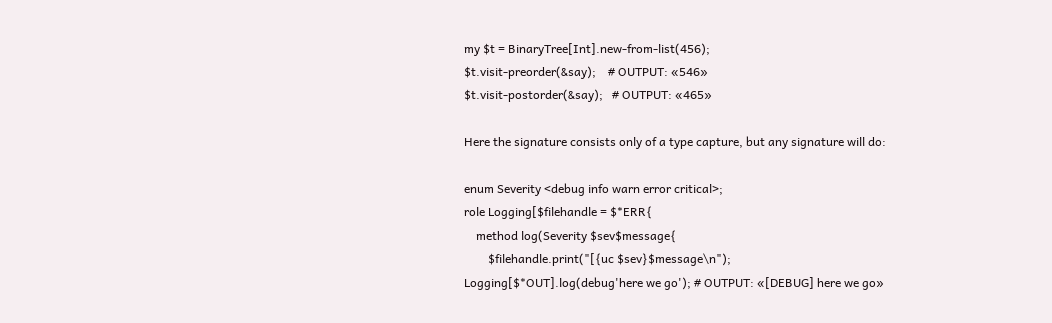my $t = BinaryTree[Int].new-from-list(456);
$t.visit-preorder(&say);    # OUTPUT: «546»
$t.visit-postorder(&say);   # OUTPUT: «465»

Here the signature consists only of a type capture, but any signature will do:

enum Severity <debug info warn error critical>;
role Logging[$filehandle = $*ERR{
    method log(Severity $sev$message{
        $filehandle.print("[{uc $sev}$message\n");
Logging[$*OUT].log(debug'here we go'); # OUTPUT: «[DEBUG] here we go»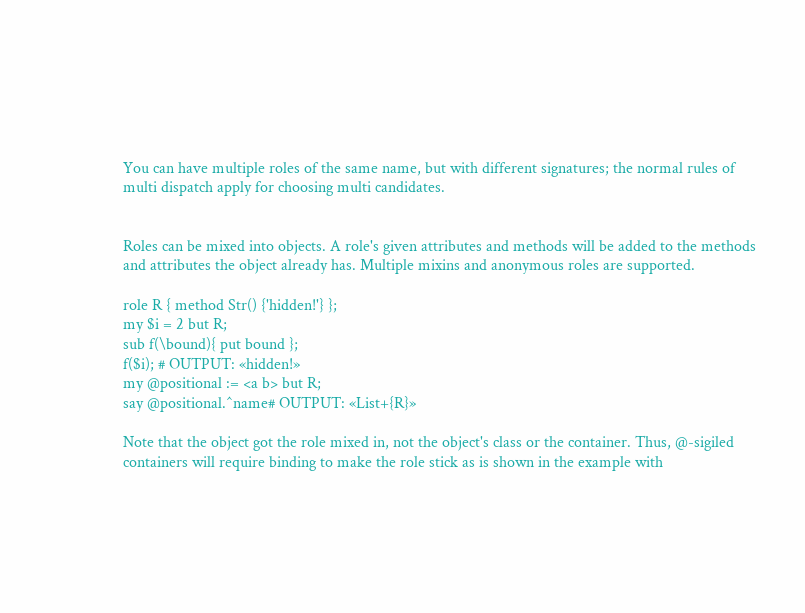You can have multiple roles of the same name, but with different signatures; the normal rules of multi dispatch apply for choosing multi candidates.


Roles can be mixed into objects. A role's given attributes and methods will be added to the methods and attributes the object already has. Multiple mixins and anonymous roles are supported.

role R { method Str() {'hidden!'} };
my $i = 2 but R;
sub f(\bound){ put bound };
f($i); # OUTPUT: «hidden!»
my @positional := <a b> but R;
say @positional.^name# OUTPUT: «List+{R}»

Note that the object got the role mixed in, not the object's class or the container. Thus, @-sigiled containers will require binding to make the role stick as is shown in the example with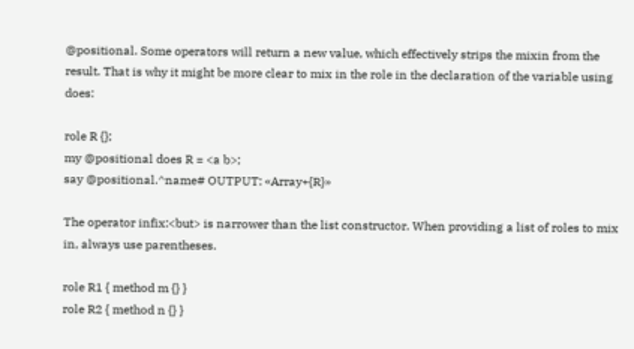@positional. Some operators will return a new value, which effectively strips the mixin from the result. That is why it might be more clear to mix in the role in the declaration of the variable using does:

role R {};
my @positional does R = <a b>;
say @positional.^name# OUTPUT: «Array+{R}»

The operator infix:<but> is narrower than the list constructor. When providing a list of roles to mix in, always use parentheses.

role R1 { method m {} }
role R2 { method n {} }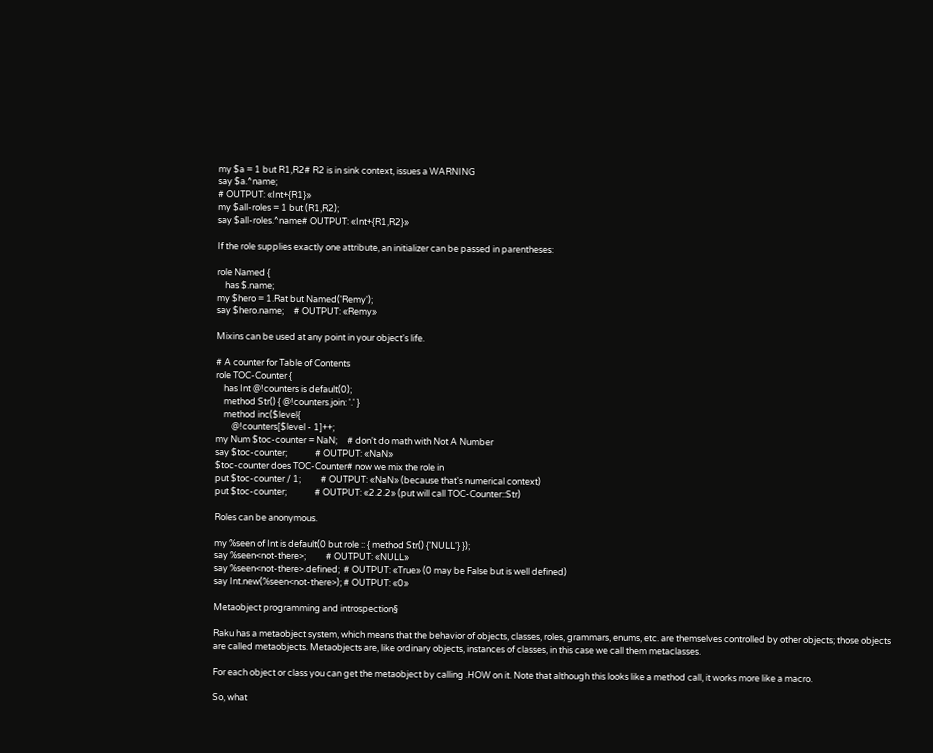my $a = 1 but R1,R2# R2 is in sink context, issues a WARNING
say $a.^name;
# OUTPUT: «Int+{R1}»
my $all-roles = 1 but (R1,R2);
say $all-roles.^name# OUTPUT: «Int+{R1,R2}»

If the role supplies exactly one attribute, an initializer can be passed in parentheses:

role Named {
    has $.name;
my $hero = 1.Rat but Named('Remy');
say $hero.name;     # OUTPUT: «Remy»

Mixins can be used at any point in your object's life.

# A counter for Table of Contents
role TOC-Counter {
    has Int @!counters is default(0);
    method Str() { @!counters.join: '.' }
    method inc($level{
        @!counters[$level - 1]++;
my Num $toc-counter = NaN;     # don't do math with Not A Number
say $toc-counter;              # OUTPUT: «NaN»
$toc-counter does TOC-Counter# now we mix the role in
put $toc-counter / 1;          # OUTPUT: «NaN» (because that's numerical context)
put $toc-counter;              # OUTPUT: «2.2.2» (put will call TOC-Counter::Str)

Roles can be anonymous.

my %seen of Int is default(0 but role :: { method Str() {'NULL'} });
say %seen<not-there>;          # OUTPUT: «NULL»
say %seen<not-there>.defined;  # OUTPUT: «True» (0 may be False but is well defined)
say Int.new(%seen<not-there>); # OUTPUT: «0»

Metaobject programming and introspection§

Raku has a metaobject system, which means that the behavior of objects, classes, roles, grammars, enums, etc. are themselves controlled by other objects; those objects are called metaobjects. Metaobjects are, like ordinary objects, instances of classes, in this case we call them metaclasses.

For each object or class you can get the metaobject by calling .HOW on it. Note that although this looks like a method call, it works more like a macro.

So, what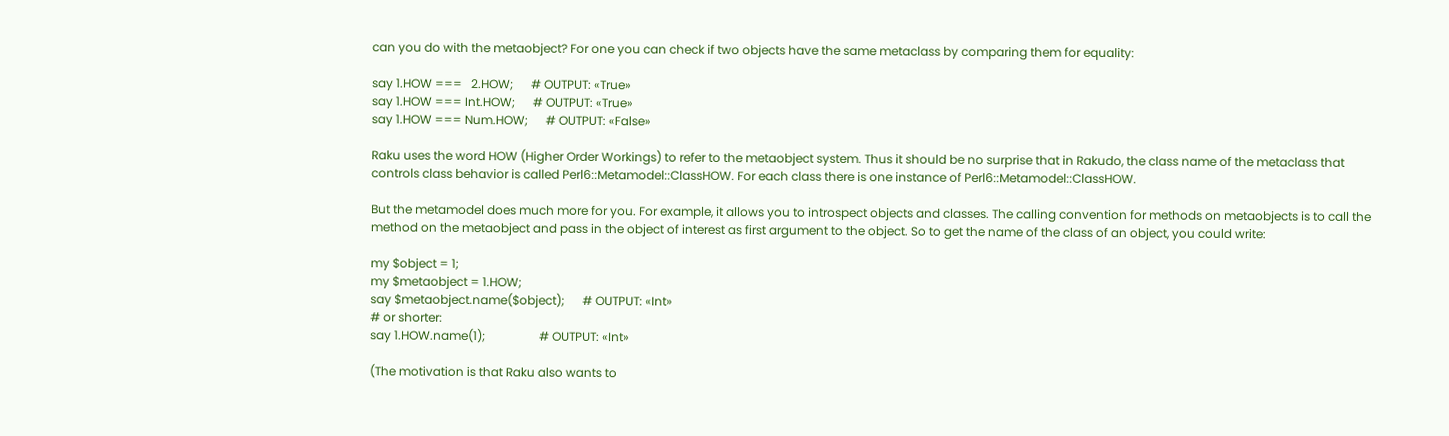can you do with the metaobject? For one you can check if two objects have the same metaclass by comparing them for equality:

say 1.HOW ===   2.HOW;      # OUTPUT: «True»
say 1.HOW === Int.HOW;      # OUTPUT: «True»
say 1.HOW === Num.HOW;      # OUTPUT: «False»

Raku uses the word HOW (Higher Order Workings) to refer to the metaobject system. Thus it should be no surprise that in Rakudo, the class name of the metaclass that controls class behavior is called Perl6::Metamodel::ClassHOW. For each class there is one instance of Perl6::Metamodel::ClassHOW.

But the metamodel does much more for you. For example, it allows you to introspect objects and classes. The calling convention for methods on metaobjects is to call the method on the metaobject and pass in the object of interest as first argument to the object. So to get the name of the class of an object, you could write:

my $object = 1;
my $metaobject = 1.HOW;
say $metaobject.name($object);      # OUTPUT: «Int»
# or shorter:
say 1.HOW.name(1);                  # OUTPUT: «Int»

(The motivation is that Raku also wants to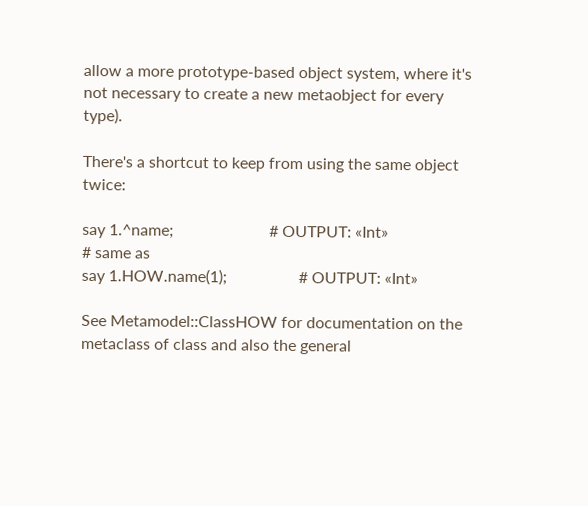allow a more prototype-based object system, where it's not necessary to create a new metaobject for every type).

There's a shortcut to keep from using the same object twice:

say 1.^name;                        # OUTPUT: «Int»
# same as
say 1.HOW.name(1);                  # OUTPUT: «Int»

See Metamodel::ClassHOW for documentation on the metaclass of class and also the general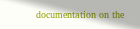documentation on the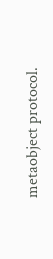metaobject protocol.